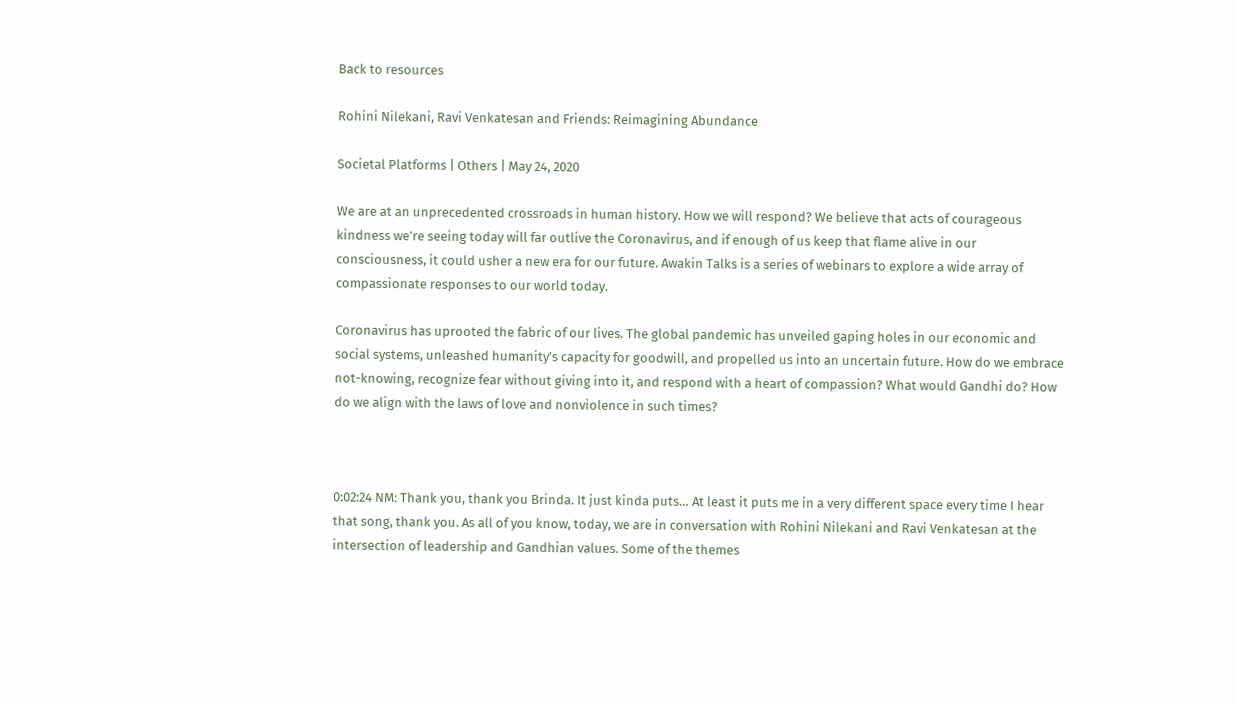Back to resources

Rohini Nilekani, Ravi Venkatesan and Friends: Reimagining Abundance

Societal Platforms | Others | May 24, 2020

We are at an unprecedented crossroads in human history. How we will respond? We believe that acts of courageous kindness we’re seeing today will far outlive the Coronavirus, and if enough of us keep that flame alive in our consciousness, it could usher a new era for our future. Awakin Talks is a series of webinars to explore a wide array of compassionate responses to our world today.

Coronavirus has uprooted the fabric of our lives. The global pandemic has unveiled gaping holes in our economic and social systems, unleashed humanity’s capacity for goodwill, and propelled us into an uncertain future. How do we embrace not-knowing, recognize fear without giving into it, and respond with a heart of compassion? What would Gandhi do? How do we align with the laws of love and nonviolence in such times?



0:02:24 NM: Thank you, thank you Brinda. It just kinda puts… At least it puts me in a very different space every time I hear that song, thank you. As all of you know, today, we are in conversation with Rohini Nilekani and Ravi Venkatesan at the intersection of leadership and Gandhian values. Some of the themes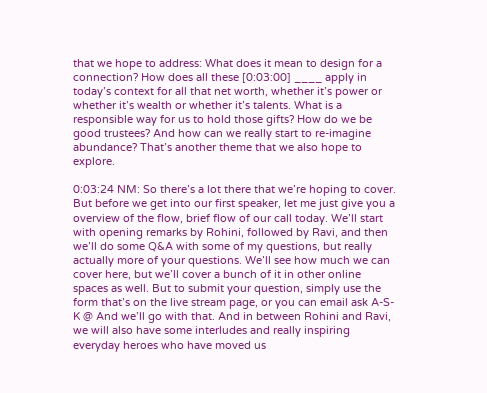that we hope to address: What does it mean to design for a connection? How does all these [0:03:00] ____ apply in today’s context for all that net worth, whether it’s power or whether it’s wealth or whether it’s talents. What is a responsible way for us to hold those gifts? How do we be good trustees? And how can we really start to re-imagine abundance? That’s another theme that we also hope to explore.

0:03:24 NM: So there’s a lot there that we’re hoping to cover. But before we get into our first speaker, let me just give you a overview of the flow, brief flow of our call today. We’ll start with opening remarks by Rohini, followed by Ravi, and then we’ll do some Q&A with some of my questions, but really actually more of your questions. We’ll see how much we can cover here, but we’ll cover a bunch of it in other online spaces as well. But to submit your question, simply use the form that’s on the live stream page, or you can email ask A-S-K @ And we’ll go with that. And in between Rohini and Ravi, we will also have some interludes and really inspiring everyday heroes who have moved us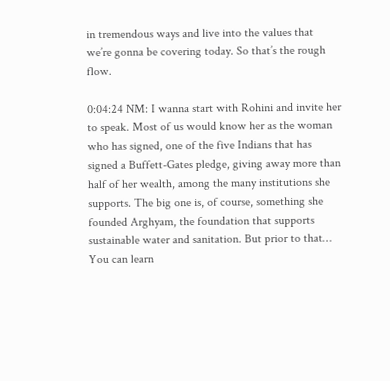in tremendous ways and live into the values that we’re gonna be covering today. So that’s the rough flow.

0:04:24 NM: I wanna start with Rohini and invite her to speak. Most of us would know her as the woman who has signed, one of the five Indians that has signed a Buffett-Gates pledge, giving away more than half of her wealth, among the many institutions she supports. The big one is, of course, something she founded Arghyam, the foundation that supports sustainable water and sanitation. But prior to that… You can learn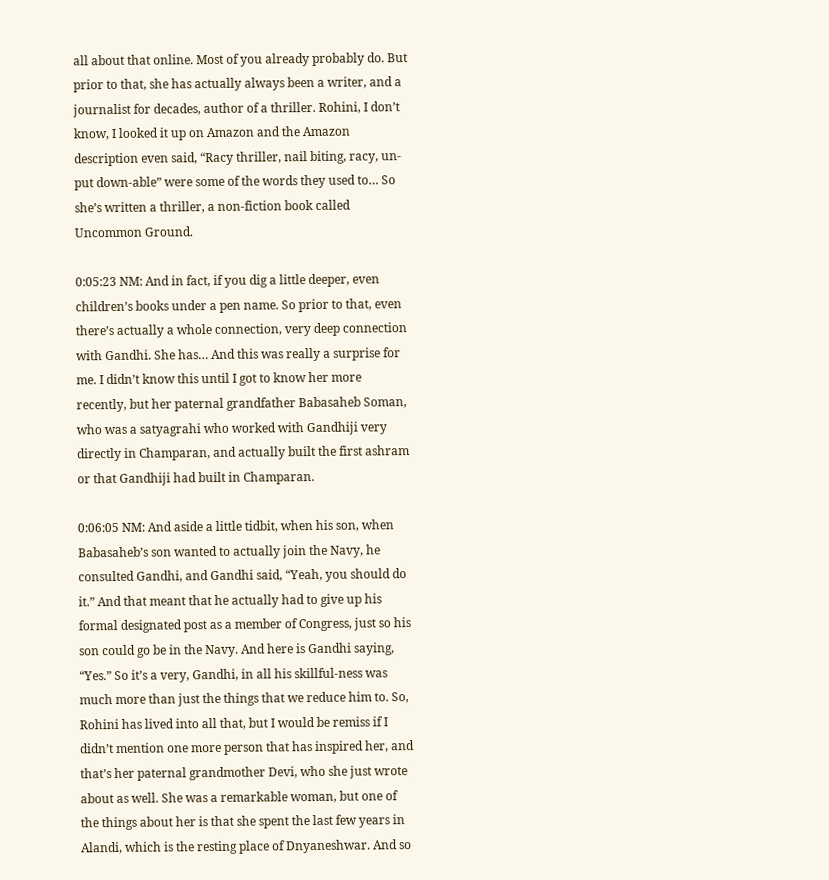all about that online. Most of you already probably do. But prior to that, she has actually always been a writer, and a journalist for decades, author of a thriller. Rohini, I don’t know, I looked it up on Amazon and the Amazon description even said, “Racy thriller, nail biting, racy, un-put down-able” were some of the words they used to… So she’s written a thriller, a non-fiction book called Uncommon Ground.

0:05:23 NM: And in fact, if you dig a little deeper, even children’s books under a pen name. So prior to that, even there’s actually a whole connection, very deep connection with Gandhi. She has… And this was really a surprise for me. I didn’t know this until I got to know her more recently, but her paternal grandfather Babasaheb Soman, who was a satyagrahi who worked with Gandhiji very directly in Champaran, and actually built the first ashram or that Gandhiji had built in Champaran.

0:06:05 NM: And aside a little tidbit, when his son, when Babasaheb’s son wanted to actually join the Navy, he consulted Gandhi, and Gandhi said, “Yeah, you should do it.” And that meant that he actually had to give up his formal designated post as a member of Congress, just so his son could go be in the Navy. And here is Gandhi saying, “Yes.” So it’s a very, Gandhi, in all his skillful-ness was much more than just the things that we reduce him to. So, Rohini has lived into all that, but I would be remiss if I didn’t mention one more person that has inspired her, and that’s her paternal grandmother Devi, who she just wrote about as well. She was a remarkable woman, but one of the things about her is that she spent the last few years in Alandi, which is the resting place of Dnyaneshwar. And so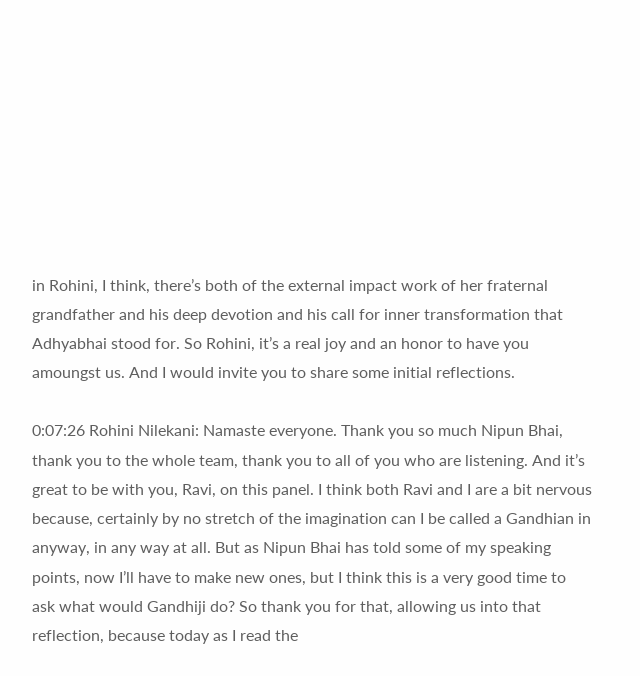in Rohini, I think, there’s both of the external impact work of her fraternal grandfather and his deep devotion and his call for inner transformation that Adhyabhai stood for. So Rohini, it’s a real joy and an honor to have you amoungst us. And I would invite you to share some initial reflections.

0:07:26 Rohini Nilekani: Namaste everyone. Thank you so much Nipun Bhai, thank you to the whole team, thank you to all of you who are listening. And it’s great to be with you, Ravi, on this panel. I think both Ravi and I are a bit nervous because, certainly by no stretch of the imagination can I be called a Gandhian in anyway, in any way at all. But as Nipun Bhai has told some of my speaking points, now I’ll have to make new ones, but I think this is a very good time to ask what would Gandhiji do? So thank you for that, allowing us into that reflection, because today as I read the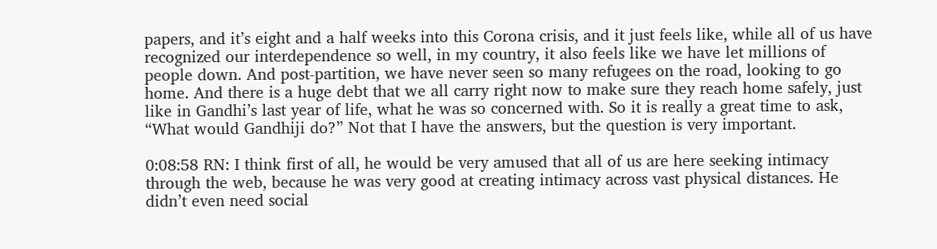papers, and it’s eight and a half weeks into this Corona crisis, and it just feels like, while all of us have recognized our interdependence so well, in my country, it also feels like we have let millions of people down. And post-partition, we have never seen so many refugees on the road, looking to go home. And there is a huge debt that we all carry right now to make sure they reach home safely, just like in Gandhi’s last year of life, what he was so concerned with. So it is really a great time to ask, “What would Gandhiji do?” Not that I have the answers, but the question is very important.

0:08:58 RN: I think first of all, he would be very amused that all of us are here seeking intimacy through the web, because he was very good at creating intimacy across vast physical distances. He didn’t even need social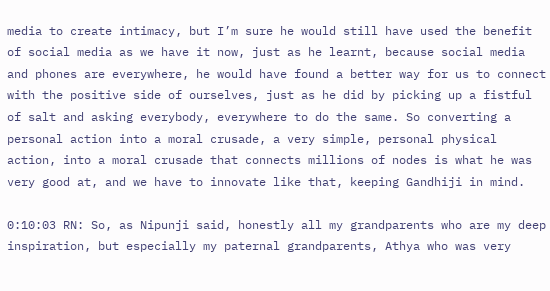media to create intimacy, but I’m sure he would still have used the benefit of social media as we have it now, just as he learnt, because social media and phones are everywhere, he would have found a better way for us to connect with the positive side of ourselves, just as he did by picking up a fistful of salt and asking everybody, everywhere to do the same. So converting a personal action into a moral crusade, a very simple, personal physical action, into a moral crusade that connects millions of nodes is what he was very good at, and we have to innovate like that, keeping Gandhiji in mind.

0:10:03 RN: So, as Nipunji said, honestly all my grandparents who are my deep inspiration, but especially my paternal grandparents, Athya who was very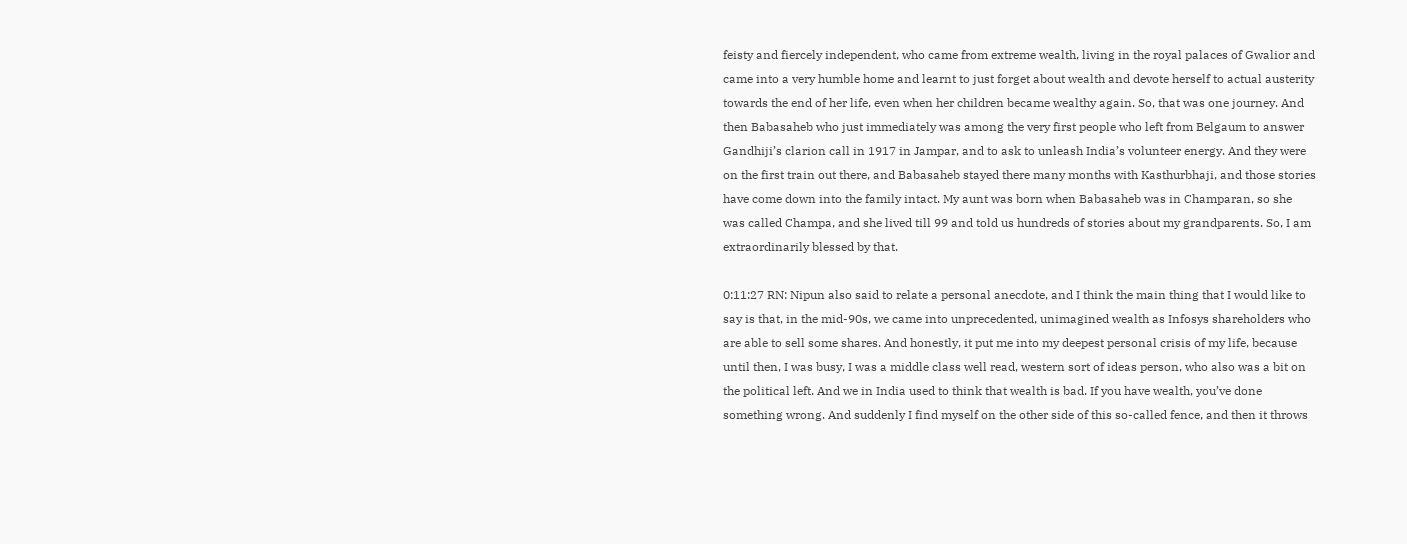feisty and fiercely independent, who came from extreme wealth, living in the royal palaces of Gwalior and came into a very humble home and learnt to just forget about wealth and devote herself to actual austerity towards the end of her life, even when her children became wealthy again. So, that was one journey. And then Babasaheb who just immediately was among the very first people who left from Belgaum to answer Gandhiji’s clarion call in 1917 in Jampar, and to ask to unleash India’s volunteer energy. And they were on the first train out there, and Babasaheb stayed there many months with Kasthurbhaji, and those stories have come down into the family intact. My aunt was born when Babasaheb was in Champaran, so she was called Champa, and she lived till 99 and told us hundreds of stories about my grandparents. So, I am extraordinarily blessed by that.

0:11:27 RN: Nipun also said to relate a personal anecdote, and I think the main thing that I would like to say is that, in the mid-90s, we came into unprecedented, unimagined wealth as Infosys shareholders who are able to sell some shares. And honestly, it put me into my deepest personal crisis of my life, because until then, I was busy, I was a middle class well read, western sort of ideas person, who also was a bit on the political left. And we in India used to think that wealth is bad. If you have wealth, you’ve done something wrong. And suddenly I find myself on the other side of this so-called fence, and then it throws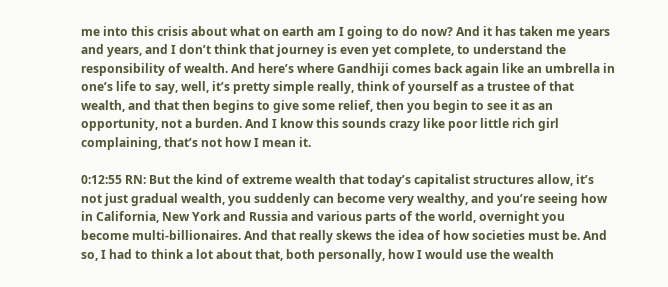me into this crisis about what on earth am I going to do now? And it has taken me years and years, and I don’t think that journey is even yet complete, to understand the responsibility of wealth. And here’s where Gandhiji comes back again like an umbrella in one’s life to say, well, it’s pretty simple really, think of yourself as a trustee of that wealth, and that then begins to give some relief, then you begin to see it as an opportunity, not a burden. And I know this sounds crazy like poor little rich girl complaining, that’s not how I mean it.

0:12:55 RN: But the kind of extreme wealth that today’s capitalist structures allow, it’s not just gradual wealth, you suddenly can become very wealthy, and you’re seeing how in California, New York and Russia and various parts of the world, overnight you become multi-billionaires. And that really skews the idea of how societies must be. And so, I had to think a lot about that, both personally, how I would use the wealth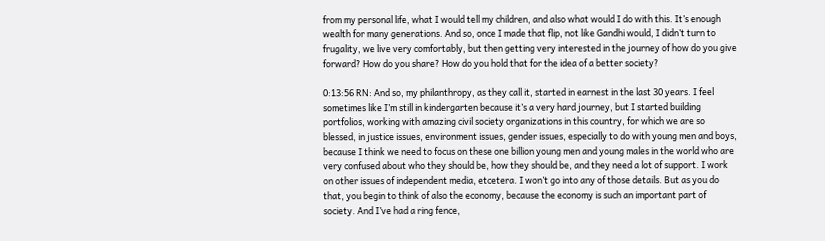from my personal life, what I would tell my children, and also what would I do with this. It’s enough wealth for many generations. And so, once I made that flip, not like Gandhi would, I didn’t turn to frugality, we live very comfortably, but then getting very interested in the journey of how do you give forward? How do you share? How do you hold that for the idea of a better society?

0:13:56 RN: And so, my philanthropy, as they call it, started in earnest in the last 30 years. I feel sometimes like I’m still in kindergarten because it’s a very hard journey, but I started building portfolios, working with amazing civil society organizations in this country, for which we are so blessed, in justice issues, environment issues, gender issues, especially to do with young men and boys, because I think we need to focus on these one billion young men and young males in the world who are very confused about who they should be, how they should be, and they need a lot of support. I work on other issues of independent media, etcetera. I won’t go into any of those details. But as you do that, you begin to think of also the economy, because the economy is such an important part of society. And I’ve had a ring fence,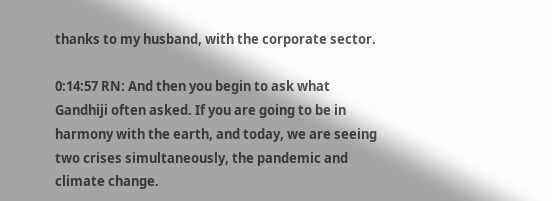thanks to my husband, with the corporate sector.

0:14:57 RN: And then you begin to ask what Gandhiji often asked. If you are going to be in harmony with the earth, and today, we are seeing two crises simultaneously, the pandemic and climate change.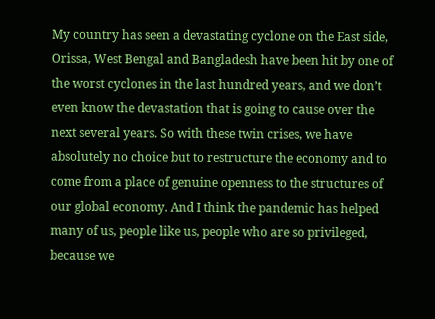My country has seen a devastating cyclone on the East side, Orissa, West Bengal and Bangladesh have been hit by one of the worst cyclones in the last hundred years, and we don’t even know the devastation that is going to cause over the next several years. So with these twin crises, we have absolutely no choice but to restructure the economy and to come from a place of genuine openness to the structures of our global economy. And I think the pandemic has helped many of us, people like us, people who are so privileged, because we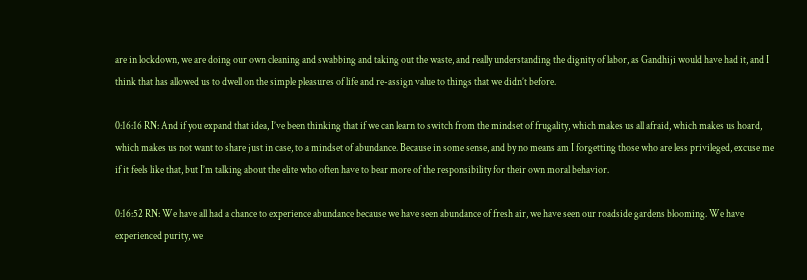are in lockdown, we are doing our own cleaning and swabbing and taking out the waste, and really understanding the dignity of labor, as Gandhiji would have had it, and I think that has allowed us to dwell on the simple pleasures of life and re-assign value to things that we didn’t before.

0:16:16 RN: And if you expand that idea, I’ve been thinking that if we can learn to switch from the mindset of frugality, which makes us all afraid, which makes us hoard, which makes us not want to share just in case, to a mindset of abundance. Because in some sense, and by no means am I forgetting those who are less privileged, excuse me if it feels like that, but I’m talking about the elite who often have to bear more of the responsibility for their own moral behavior.

0:16:52 RN: We have all had a chance to experience abundance because we have seen abundance of fresh air, we have seen our roadside gardens blooming. We have experienced purity, we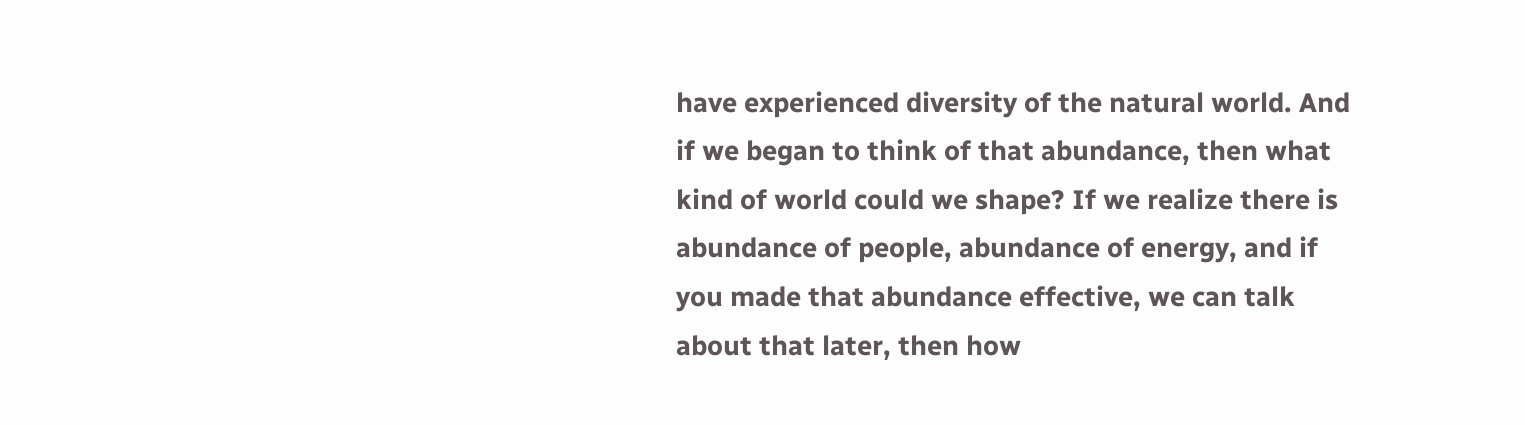have experienced diversity of the natural world. And if we began to think of that abundance, then what kind of world could we shape? If we realize there is abundance of people, abundance of energy, and if you made that abundance effective, we can talk about that later, then how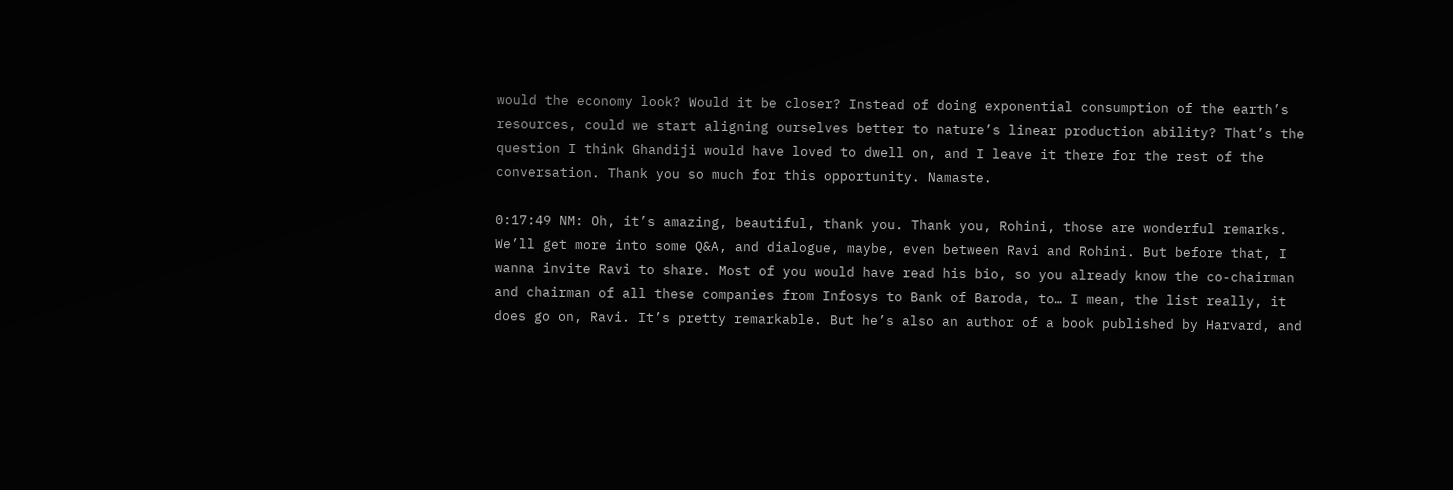would the economy look? Would it be closer? Instead of doing exponential consumption of the earth’s resources, could we start aligning ourselves better to nature’s linear production ability? That’s the question I think Ghandiji would have loved to dwell on, and I leave it there for the rest of the conversation. Thank you so much for this opportunity. Namaste.

0:17:49 NM: Oh, it’s amazing, beautiful, thank you. Thank you, Rohini, those are wonderful remarks. We’ll get more into some Q&A, and dialogue, maybe, even between Ravi and Rohini. But before that, I wanna invite Ravi to share. Most of you would have read his bio, so you already know the co-chairman and chairman of all these companies from Infosys to Bank of Baroda, to… I mean, the list really, it does go on, Ravi. It’s pretty remarkable. But he’s also an author of a book published by Harvard, and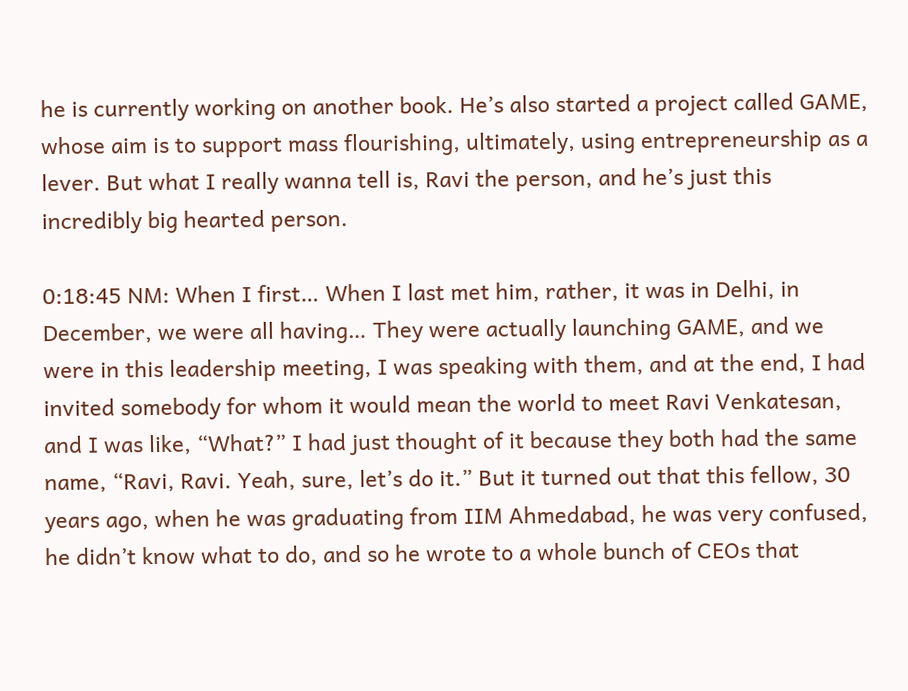he is currently working on another book. He’s also started a project called GAME, whose aim is to support mass flourishing, ultimately, using entrepreneurship as a lever. But what I really wanna tell is, Ravi the person, and he’s just this incredibly big hearted person.

0:18:45 NM: When I first… When I last met him, rather, it was in Delhi, in December, we were all having… They were actually launching GAME, and we were in this leadership meeting, I was speaking with them, and at the end, I had invited somebody for whom it would mean the world to meet Ravi Venkatesan, and I was like, “What?” I had just thought of it because they both had the same name, “Ravi, Ravi. Yeah, sure, let’s do it.” But it turned out that this fellow, 30 years ago, when he was graduating from IIM Ahmedabad, he was very confused, he didn’t know what to do, and so he wrote to a whole bunch of CEOs that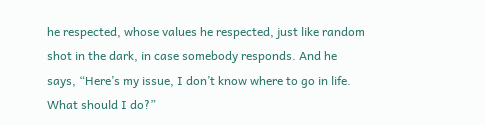he respected, whose values he respected, just like random shot in the dark, in case somebody responds. And he says, “Here’s my issue, I don’t know where to go in life. What should I do?”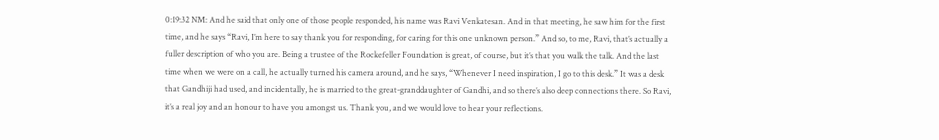0:19:32 NM: And he said that only one of those people responded, his name was Ravi Venkatesan. And in that meeting, he saw him for the first time, and he says “Ravi, I’m here to say thank you for responding, for caring for this one unknown person.” And so, to me, Ravi, that’s actually a fuller description of who you are. Being a trustee of the Rockefeller Foundation is great, of course, but it’s that you walk the talk. And the last time when we were on a call, he actually turned his camera around, and he says, “Whenever I need inspiration, I go to this desk.” It was a desk that Gandhiji had used, and incidentally, he is married to the great-granddaughter of Gandhi, and so there’s also deep connections there. So Ravi, it’s a real joy and an honour to have you amongst us. Thank you, and we would love to hear your reflections.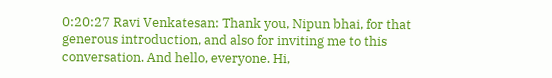0:20:27 Ravi Venkatesan: Thank you, Nipun bhai, for that generous introduction, and also for inviting me to this conversation. And hello, everyone. Hi,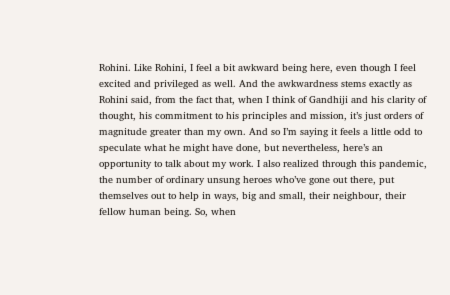Rohini. Like Rohini, I feel a bit awkward being here, even though I feel excited and privileged as well. And the awkwardness stems exactly as Rohini said, from the fact that, when I think of Gandhiji and his clarity of thought, his commitment to his principles and mission, it’s just orders of magnitude greater than my own. And so I’m saying it feels a little odd to speculate what he might have done, but nevertheless, here’s an opportunity to talk about my work. I also realized through this pandemic, the number of ordinary unsung heroes who’ve gone out there, put themselves out to help in ways, big and small, their neighbour, their fellow human being. So, when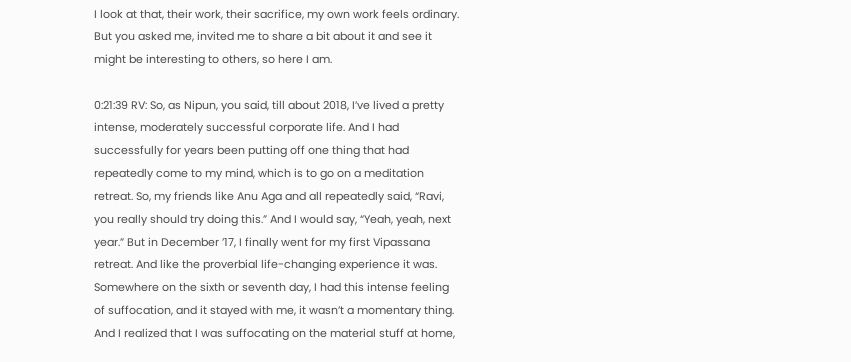I look at that, their work, their sacrifice, my own work feels ordinary. But you asked me, invited me to share a bit about it and see it might be interesting to others, so here I am.

0:21:39 RV: So, as Nipun, you said, till about 2018, I’ve lived a pretty intense, moderately successful corporate life. And I had successfully for years been putting off one thing that had repeatedly come to my mind, which is to go on a meditation retreat. So, my friends like Anu Aga and all repeatedly said, “Ravi, you really should try doing this.” And I would say, “Yeah, yeah, next year.” But in December ’17, I finally went for my first Vipassana retreat. And like the proverbial life-changing experience it was. Somewhere on the sixth or seventh day, I had this intense feeling of suffocation, and it stayed with me, it wasn’t a momentary thing. And I realized that I was suffocating on the material stuff at home,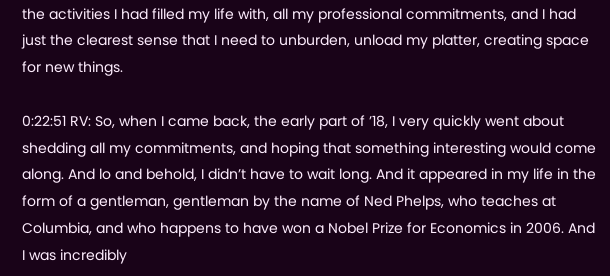the activities I had filled my life with, all my professional commitments, and I had just the clearest sense that I need to unburden, unload my platter, creating space for new things.

0:22:51 RV: So, when I came back, the early part of ’18, I very quickly went about shedding all my commitments, and hoping that something interesting would come along. And lo and behold, I didn’t have to wait long. And it appeared in my life in the form of a gentleman, gentleman by the name of Ned Phelps, who teaches at Columbia, and who happens to have won a Nobel Prize for Economics in 2006. And I was incredibly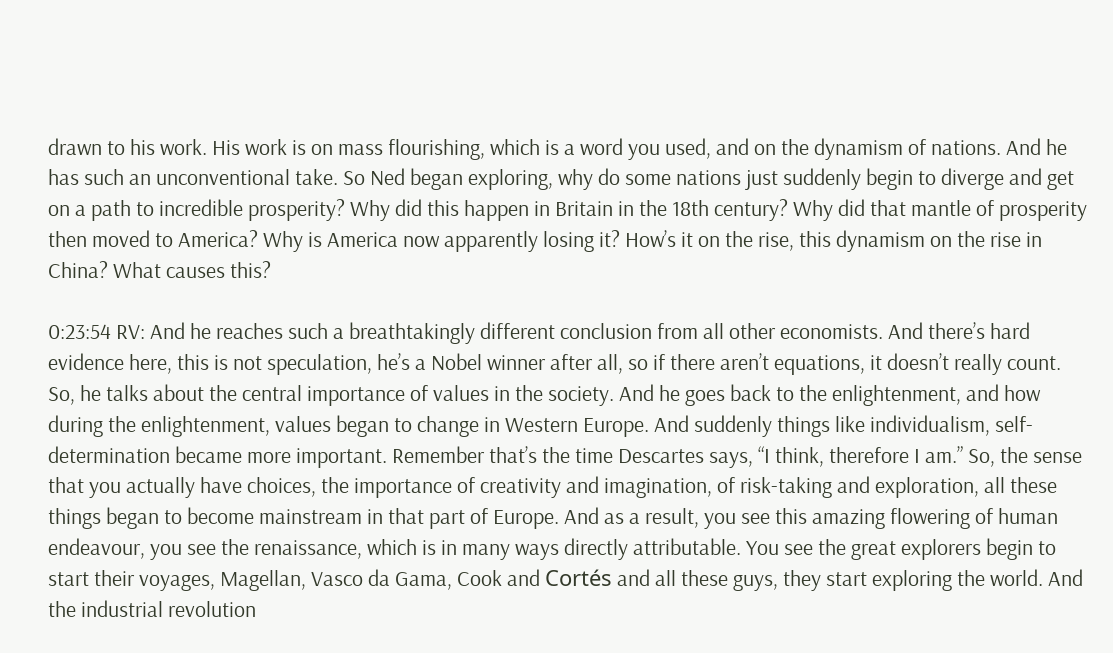drawn to his work. His work is on mass flourishing, which is a word you used, and on the dynamism of nations. And he has such an unconventional take. So Ned began exploring, why do some nations just suddenly begin to diverge and get on a path to incredible prosperity? Why did this happen in Britain in the 18th century? Why did that mantle of prosperity then moved to America? Why is America now apparently losing it? How’s it on the rise, this dynamism on the rise in China? What causes this?

0:23:54 RV: And he reaches such a breathtakingly different conclusion from all other economists. And there’s hard evidence here, this is not speculation, he’s a Nobel winner after all, so if there aren’t equations, it doesn’t really count. So, he talks about the central importance of values in the society. And he goes back to the enlightenment, and how during the enlightenment, values began to change in Western Europe. And suddenly things like individualism, self-determination became more important. Remember that’s the time Descartes says, “I think, therefore I am.” So, the sense that you actually have choices, the importance of creativity and imagination, of risk-taking and exploration, all these things began to become mainstream in that part of Europe. And as a result, you see this amazing flowering of human endeavour, you see the renaissance, which is in many ways directly attributable. You see the great explorers begin to start their voyages, Magellan, Vasco da Gama, Cook and Cortés and all these guys, they start exploring the world. And the industrial revolution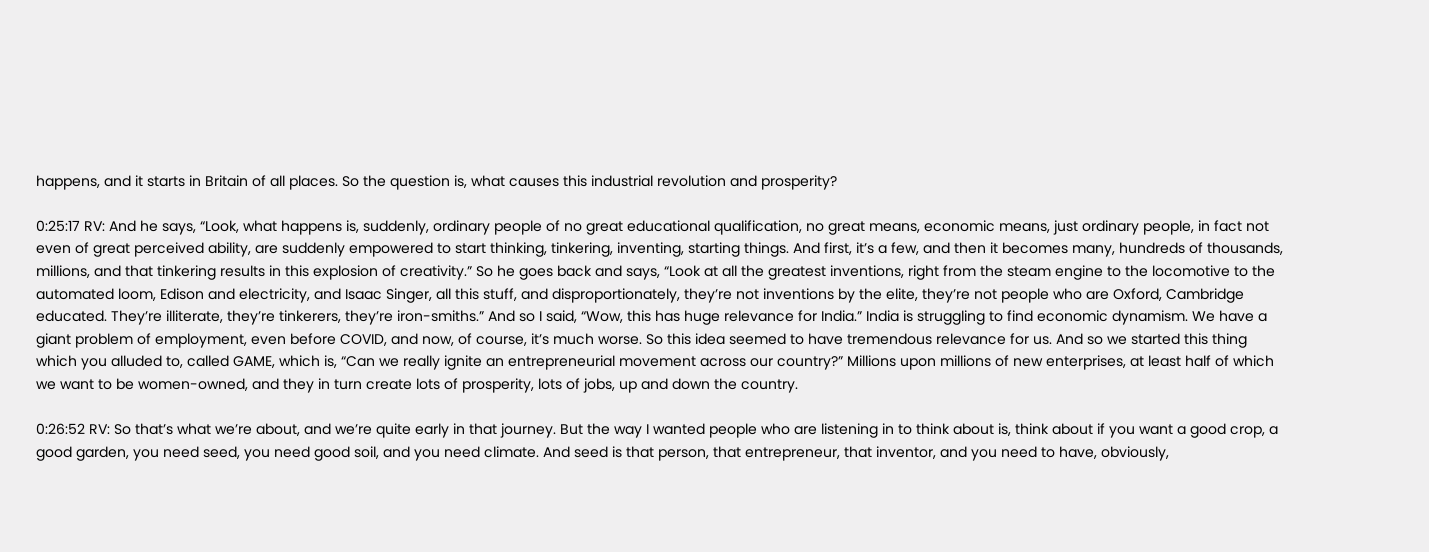happens, and it starts in Britain of all places. So the question is, what causes this industrial revolution and prosperity?

0:25:17 RV: And he says, “Look, what happens is, suddenly, ordinary people of no great educational qualification, no great means, economic means, just ordinary people, in fact not even of great perceived ability, are suddenly empowered to start thinking, tinkering, inventing, starting things. And first, it’s a few, and then it becomes many, hundreds of thousands, millions, and that tinkering results in this explosion of creativity.” So he goes back and says, “Look at all the greatest inventions, right from the steam engine to the locomotive to the automated loom, Edison and electricity, and Isaac Singer, all this stuff, and disproportionately, they’re not inventions by the elite, they’re not people who are Oxford, Cambridge educated. They’re illiterate, they’re tinkerers, they’re iron-smiths.” And so I said, “Wow, this has huge relevance for India.” India is struggling to find economic dynamism. We have a giant problem of employment, even before COVID, and now, of course, it’s much worse. So this idea seemed to have tremendous relevance for us. And so we started this thing which you alluded to, called GAME, which is, “Can we really ignite an entrepreneurial movement across our country?” Millions upon millions of new enterprises, at least half of which we want to be women-owned, and they in turn create lots of prosperity, lots of jobs, up and down the country.

0:26:52 RV: So that’s what we’re about, and we’re quite early in that journey. But the way I wanted people who are listening in to think about is, think about if you want a good crop, a good garden, you need seed, you need good soil, and you need climate. And seed is that person, that entrepreneur, that inventor, and you need to have, obviously,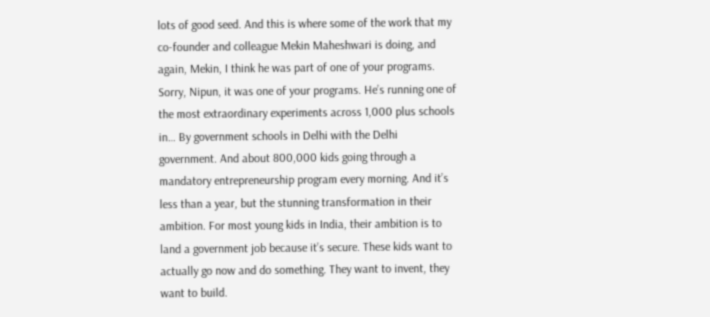lots of good seed. And this is where some of the work that my co-founder and colleague Mekin Maheshwari is doing, and again, Mekin, I think he was part of one of your programs. Sorry, Nipun, it was one of your programs. He’s running one of the most extraordinary experiments across 1,000 plus schools in… By government schools in Delhi with the Delhi government. And about 800,000 kids going through a mandatory entrepreneurship program every morning. And it’s less than a year, but the stunning transformation in their ambition. For most young kids in India, their ambition is to land a government job because it’s secure. These kids want to actually go now and do something. They want to invent, they want to build.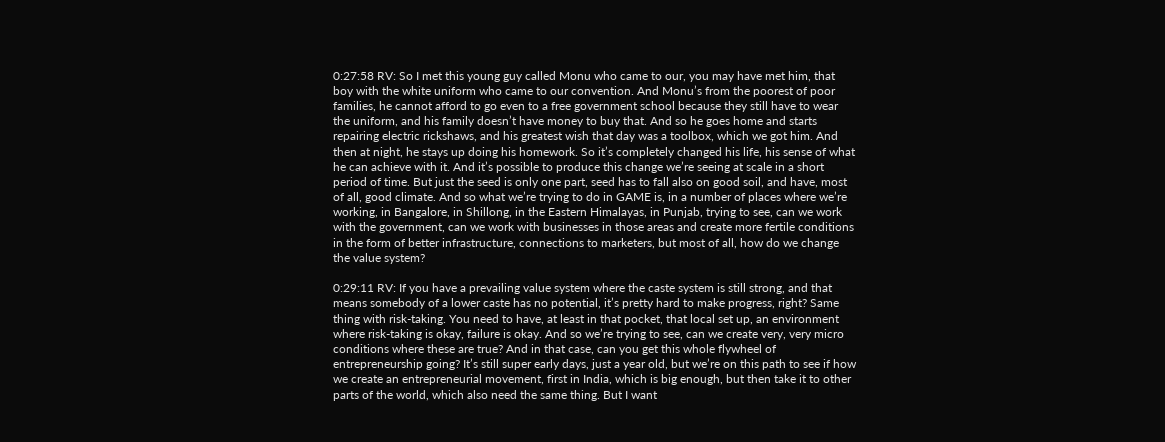0:27:58 RV: So I met this young guy called Monu who came to our, you may have met him, that boy with the white uniform who came to our convention. And Monu’s from the poorest of poor families, he cannot afford to go even to a free government school because they still have to wear the uniform, and his family doesn’t have money to buy that. And so he goes home and starts repairing electric rickshaws, and his greatest wish that day was a toolbox, which we got him. And then at night, he stays up doing his homework. So it’s completely changed his life, his sense of what he can achieve with it. And it’s possible to produce this change we’re seeing at scale in a short period of time. But just the seed is only one part, seed has to fall also on good soil, and have, most of all, good climate. And so what we’re trying to do in GAME is, in a number of places where we’re working, in Bangalore, in Shillong, in the Eastern Himalayas, in Punjab, trying to see, can we work with the government, can we work with businesses in those areas and create more fertile conditions in the form of better infrastructure, connections to marketers, but most of all, how do we change the value system?

0:29:11 RV: If you have a prevailing value system where the caste system is still strong, and that means somebody of a lower caste has no potential, it’s pretty hard to make progress, right? Same thing with risk-taking. You need to have, at least in that pocket, that local set up, an environment where risk-taking is okay, failure is okay. And so we’re trying to see, can we create very, very micro conditions where these are true? And in that case, can you get this whole flywheel of entrepreneurship going? It’s still super early days, just a year old, but we’re on this path to see if how we create an entrepreneurial movement, first in India, which is big enough, but then take it to other parts of the world, which also need the same thing. But I want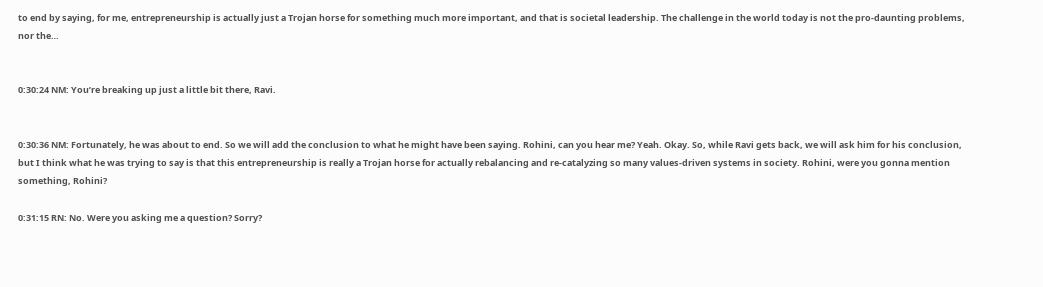to end by saying, for me, entrepreneurship is actually just a Trojan horse for something much more important, and that is societal leadership. The challenge in the world today is not the pro-daunting problems, nor the…


0:30:24 NM: You’re breaking up just a little bit there, Ravi.


0:30:36 NM: Fortunately, he was about to end. So we will add the conclusion to what he might have been saying. Rohini, can you hear me? Yeah. Okay. So, while Ravi gets back, we will ask him for his conclusion, but I think what he was trying to say is that this entrepreneurship is really a Trojan horse for actually rebalancing and re-catalyzing so many values-driven systems in society. Rohini, were you gonna mention something, Rohini?

0:31:15 RN: No. Were you asking me a question? Sorry?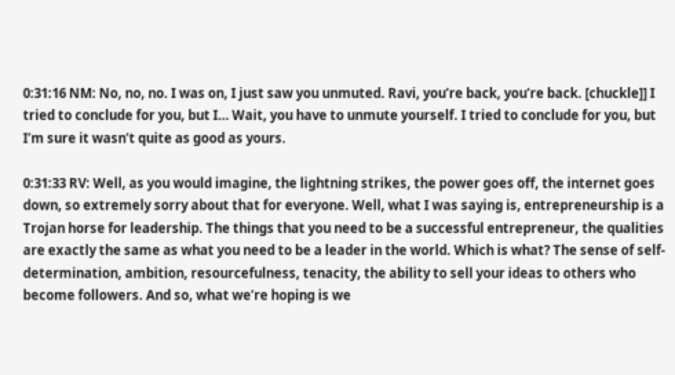0:31:16 NM: No, no, no. I was on, I just saw you unmuted. Ravi, you’re back, you’re back. [chuckle]] I tried to conclude for you, but I… Wait, you have to unmute yourself. I tried to conclude for you, but I’m sure it wasn’t quite as good as yours.

0:31:33 RV: Well, as you would imagine, the lightning strikes, the power goes off, the internet goes down, so extremely sorry about that for everyone. Well, what I was saying is, entrepreneurship is a Trojan horse for leadership. The things that you need to be a successful entrepreneur, the qualities are exactly the same as what you need to be a leader in the world. Which is what? The sense of self-determination, ambition, resourcefulness, tenacity, the ability to sell your ideas to others who become followers. And so, what we’re hoping is we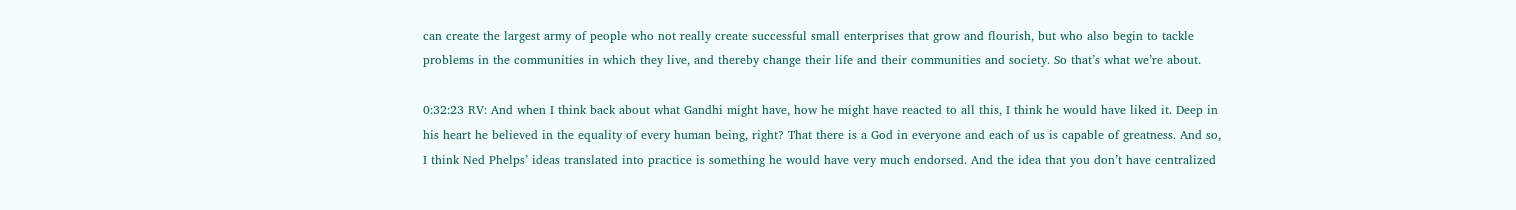can create the largest army of people who not really create successful small enterprises that grow and flourish, but who also begin to tackle problems in the communities in which they live, and thereby change their life and their communities and society. So that’s what we’re about.

0:32:23 RV: And when I think back about what Gandhi might have, how he might have reacted to all this, I think he would have liked it. Deep in his heart he believed in the equality of every human being, right? That there is a God in everyone and each of us is capable of greatness. And so, I think Ned Phelps’ ideas translated into practice is something he would have very much endorsed. And the idea that you don’t have centralized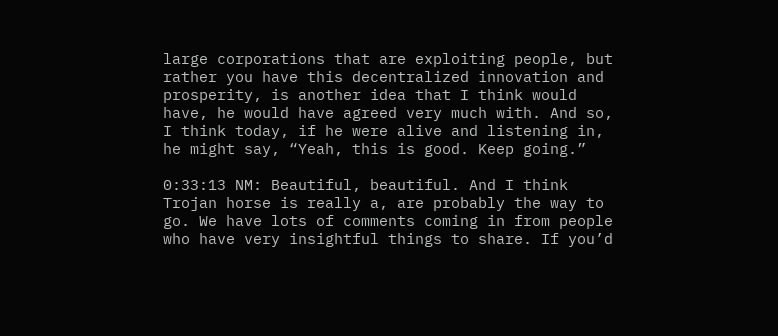large corporations that are exploiting people, but rather you have this decentralized innovation and prosperity, is another idea that I think would have, he would have agreed very much with. And so, I think today, if he were alive and listening in, he might say, “Yeah, this is good. Keep going.”

0:33:13 NM: Beautiful, beautiful. And I think Trojan horse is really a, are probably the way to go. We have lots of comments coming in from people who have very insightful things to share. If you’d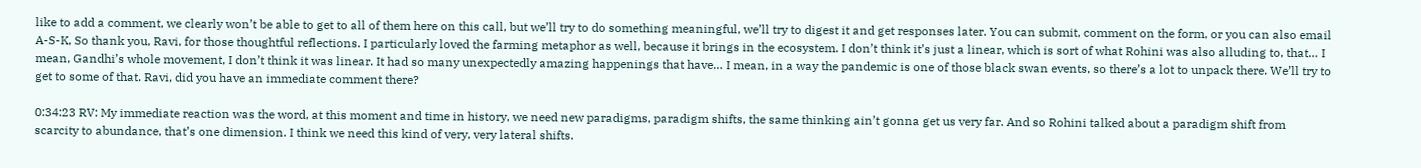like to add a comment, we clearly won’t be able to get to all of them here on this call, but we’ll try to do something meaningful, we’ll try to digest it and get responses later. You can submit, comment on the form, or you can also email A-S-K, So thank you, Ravi, for those thoughtful reflections. I particularly loved the farming metaphor as well, because it brings in the ecosystem. I don’t think it’s just a linear, which is sort of what Rohini was also alluding to, that… I mean, Gandhi’s whole movement, I don’t think it was linear. It had so many unexpectedly amazing happenings that have… I mean, in a way the pandemic is one of those black swan events, so there’s a lot to unpack there. We’ll try to get to some of that. Ravi, did you have an immediate comment there?

0:34:23 RV: My immediate reaction was the word, at this moment and time in history, we need new paradigms, paradigm shifts, the same thinking ain’t gonna get us very far. And so Rohini talked about a paradigm shift from scarcity to abundance, that’s one dimension. I think we need this kind of very, very lateral shifts.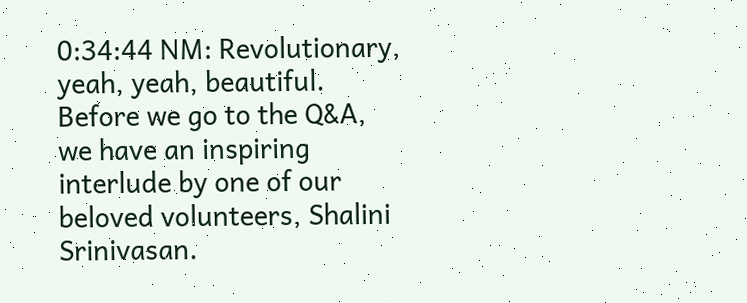0:34:44 NM: Revolutionary, yeah, yeah, beautiful. Before we go to the Q&A, we have an inspiring interlude by one of our beloved volunteers, Shalini Srinivasan.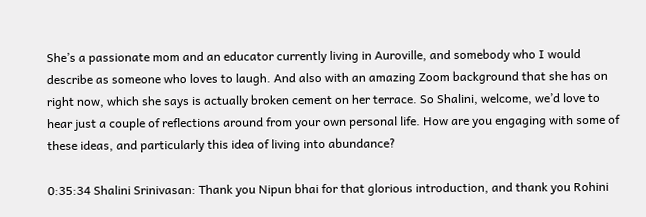She’s a passionate mom and an educator currently living in Auroville, and somebody who I would describe as someone who loves to laugh. And also with an amazing Zoom background that she has on right now, which she says is actually broken cement on her terrace. So Shalini, welcome, we’d love to hear just a couple of reflections around from your own personal life. How are you engaging with some of these ideas, and particularly this idea of living into abundance?

0:35:34 Shalini Srinivasan: Thank you Nipun bhai for that glorious introduction, and thank you Rohini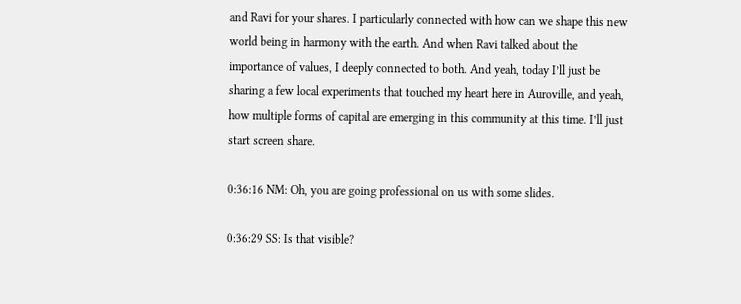and Ravi for your shares. I particularly connected with how can we shape this new world being in harmony with the earth. And when Ravi talked about the importance of values, I deeply connected to both. And yeah, today I’ll just be sharing a few local experiments that touched my heart here in Auroville, and yeah, how multiple forms of capital are emerging in this community at this time. I’ll just start screen share.

0:36:16 NM: Oh, you are going professional on us with some slides.

0:36:29 SS: Is that visible?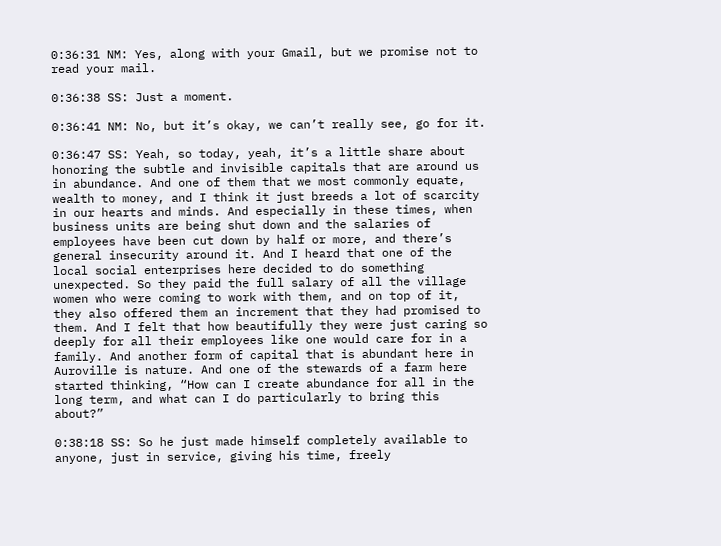0:36:31 NM: Yes, along with your Gmail, but we promise not to read your mail.

0:36:38 SS: Just a moment.

0:36:41 NM: No, but it’s okay, we can’t really see, go for it.

0:36:47 SS: Yeah, so today, yeah, it’s a little share about honoring the subtle and invisible capitals that are around us in abundance. And one of them that we most commonly equate, wealth to money, and I think it just breeds a lot of scarcity in our hearts and minds. And especially in these times, when business units are being shut down and the salaries of employees have been cut down by half or more, and there’s general insecurity around it. And I heard that one of the local social enterprises here decided to do something unexpected. So they paid the full salary of all the village women who were coming to work with them, and on top of it, they also offered them an increment that they had promised to them. And I felt that how beautifully they were just caring so deeply for all their employees like one would care for in a family. And another form of capital that is abundant here in Auroville is nature. And one of the stewards of a farm here started thinking, “How can I create abundance for all in the long term, and what can I do particularly to bring this about?”

0:38:18 SS: So he just made himself completely available to anyone, just in service, giving his time, freely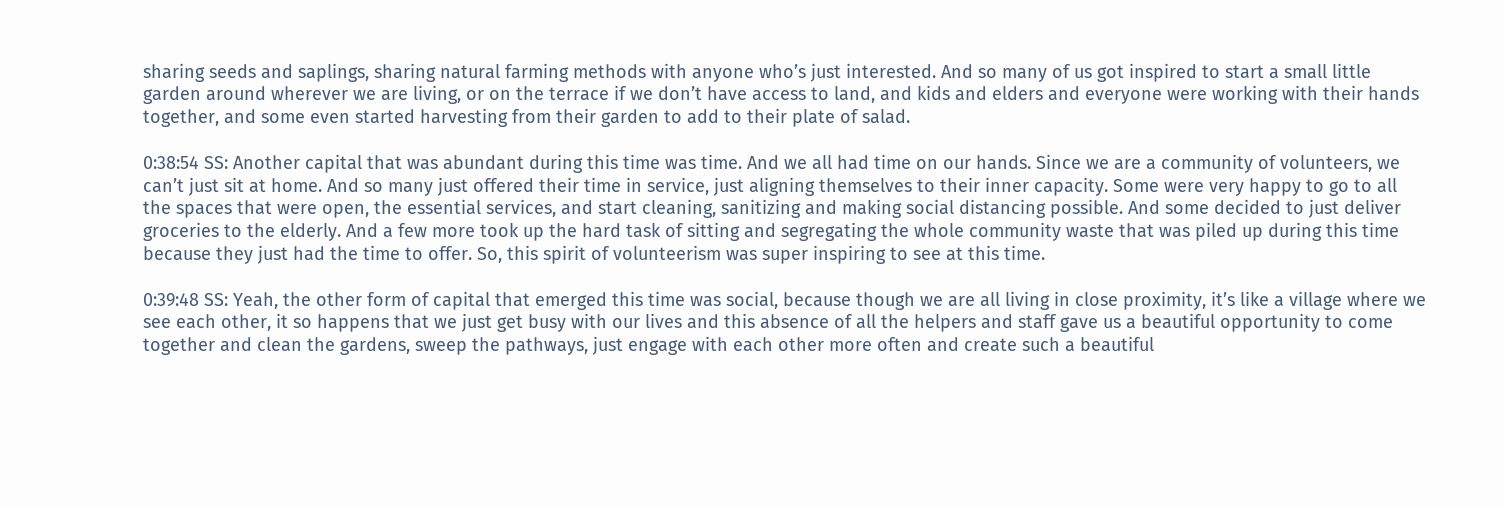sharing seeds and saplings, sharing natural farming methods with anyone who’s just interested. And so many of us got inspired to start a small little garden around wherever we are living, or on the terrace if we don’t have access to land, and kids and elders and everyone were working with their hands together, and some even started harvesting from their garden to add to their plate of salad.

0:38:54 SS: Another capital that was abundant during this time was time. And we all had time on our hands. Since we are a community of volunteers, we can’t just sit at home. And so many just offered their time in service, just aligning themselves to their inner capacity. Some were very happy to go to all the spaces that were open, the essential services, and start cleaning, sanitizing and making social distancing possible. And some decided to just deliver groceries to the elderly. And a few more took up the hard task of sitting and segregating the whole community waste that was piled up during this time because they just had the time to offer. So, this spirit of volunteerism was super inspiring to see at this time.

0:39:48 SS: Yeah, the other form of capital that emerged this time was social, because though we are all living in close proximity, it’s like a village where we see each other, it so happens that we just get busy with our lives and this absence of all the helpers and staff gave us a beautiful opportunity to come together and clean the gardens, sweep the pathways, just engage with each other more often and create such a beautiful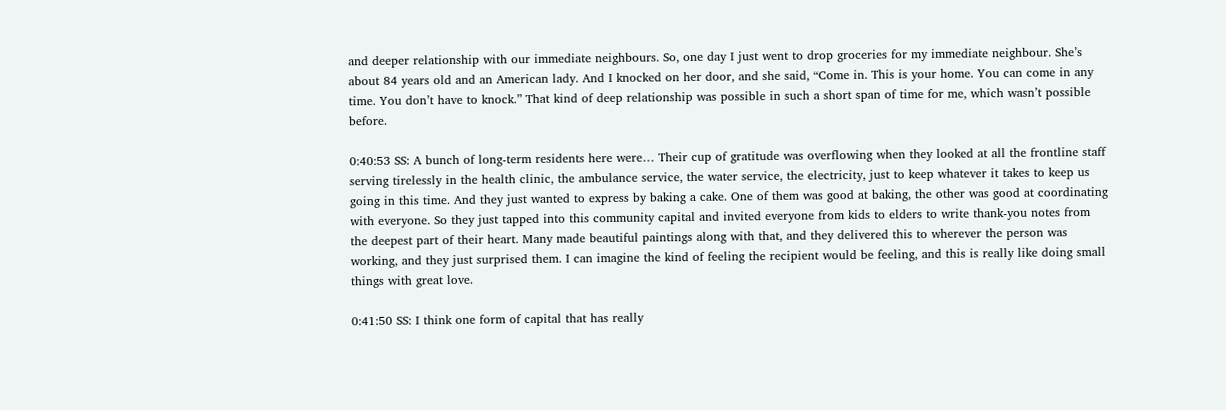and deeper relationship with our immediate neighbours. So, one day I just went to drop groceries for my immediate neighbour. She’s about 84 years old and an American lady. And I knocked on her door, and she said, “Come in. This is your home. You can come in any time. You don’t have to knock.” That kind of deep relationship was possible in such a short span of time for me, which wasn’t possible before.

0:40:53 SS: A bunch of long-term residents here were… Their cup of gratitude was overflowing when they looked at all the frontline staff serving tirelessly in the health clinic, the ambulance service, the water service, the electricity, just to keep whatever it takes to keep us going in this time. And they just wanted to express by baking a cake. One of them was good at baking, the other was good at coordinating with everyone. So they just tapped into this community capital and invited everyone from kids to elders to write thank-you notes from the deepest part of their heart. Many made beautiful paintings along with that, and they delivered this to wherever the person was working, and they just surprised them. I can imagine the kind of feeling the recipient would be feeling, and this is really like doing small things with great love.

0:41:50 SS: I think one form of capital that has really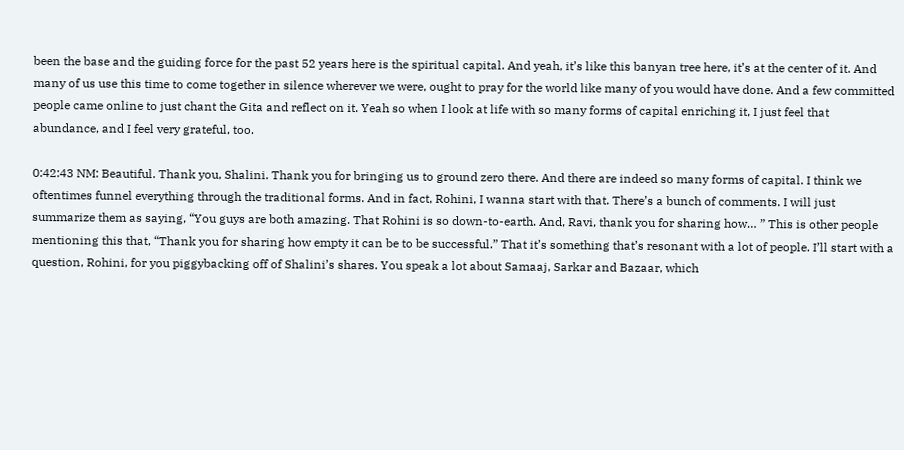been the base and the guiding force for the past 52 years here is the spiritual capital. And yeah, it’s like this banyan tree here, it’s at the center of it. And many of us use this time to come together in silence wherever we were, ought to pray for the world like many of you would have done. And a few committed people came online to just chant the Gita and reflect on it. Yeah so when I look at life with so many forms of capital enriching it, I just feel that abundance, and I feel very grateful, too.

0:42:43 NM: Beautiful. Thank you, Shalini. Thank you for bringing us to ground zero there. And there are indeed so many forms of capital. I think we oftentimes funnel everything through the traditional forms. And in fact, Rohini, I wanna start with that. There’s a bunch of comments. I will just summarize them as saying, “You guys are both amazing. That Rohini is so down-to-earth. And, Ravi, thank you for sharing how… ” This is other people mentioning this that, “Thank you for sharing how empty it can be to be successful.” That it’s something that’s resonant with a lot of people. I’ll start with a question, Rohini, for you piggybacking off of Shalini’s shares. You speak a lot about Samaaj, Sarkar and Bazaar, which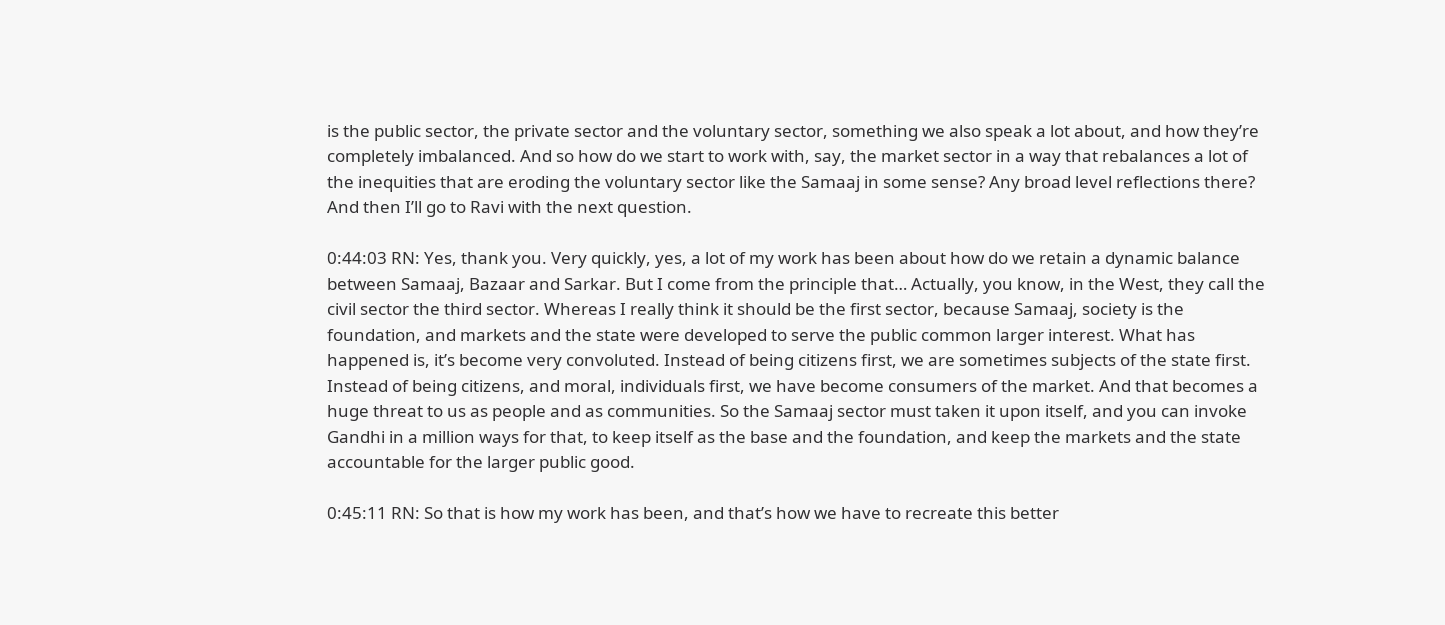is the public sector, the private sector and the voluntary sector, something we also speak a lot about, and how they’re completely imbalanced. And so how do we start to work with, say, the market sector in a way that rebalances a lot of the inequities that are eroding the voluntary sector like the Samaaj in some sense? Any broad level reflections there? And then I’ll go to Ravi with the next question.

0:44:03 RN: Yes, thank you. Very quickly, yes, a lot of my work has been about how do we retain a dynamic balance between Samaaj, Bazaar and Sarkar. But I come from the principle that… Actually, you know, in the West, they call the civil sector the third sector. Whereas I really think it should be the first sector, because Samaaj, society is the foundation, and markets and the state were developed to serve the public common larger interest. What has happened is, it’s become very convoluted. Instead of being citizens first, we are sometimes subjects of the state first. Instead of being citizens, and moral, individuals first, we have become consumers of the market. And that becomes a huge threat to us as people and as communities. So the Samaaj sector must taken it upon itself, and you can invoke Gandhi in a million ways for that, to keep itself as the base and the foundation, and keep the markets and the state accountable for the larger public good.

0:45:11 RN: So that is how my work has been, and that’s how we have to recreate this better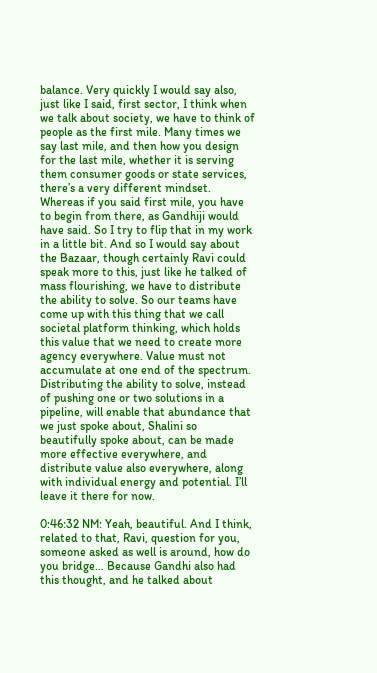balance. Very quickly I would say also, just like I said, first sector, I think when we talk about society, we have to think of people as the first mile. Many times we say last mile, and then how you design for the last mile, whether it is serving them consumer goods or state services, there’s a very different mindset. Whereas if you said first mile, you have to begin from there, as Gandhiji would have said. So I try to flip that in my work in a little bit. And so I would say about the Bazaar, though certainly Ravi could speak more to this, just like he talked of mass flourishing, we have to distribute the ability to solve. So our teams have come up with this thing that we call societal platform thinking, which holds this value that we need to create more agency everywhere. Value must not accumulate at one end of the spectrum. Distributing the ability to solve, instead of pushing one or two solutions in a pipeline, will enable that abundance that we just spoke about, Shalini so beautifully spoke about, can be made more effective everywhere, and distribute value also everywhere, along with individual energy and potential. I’ll leave it there for now.

0:46:32 NM: Yeah, beautiful. And I think, related to that, Ravi, question for you, someone asked as well is around, how do you bridge… Because Gandhi also had this thought, and he talked about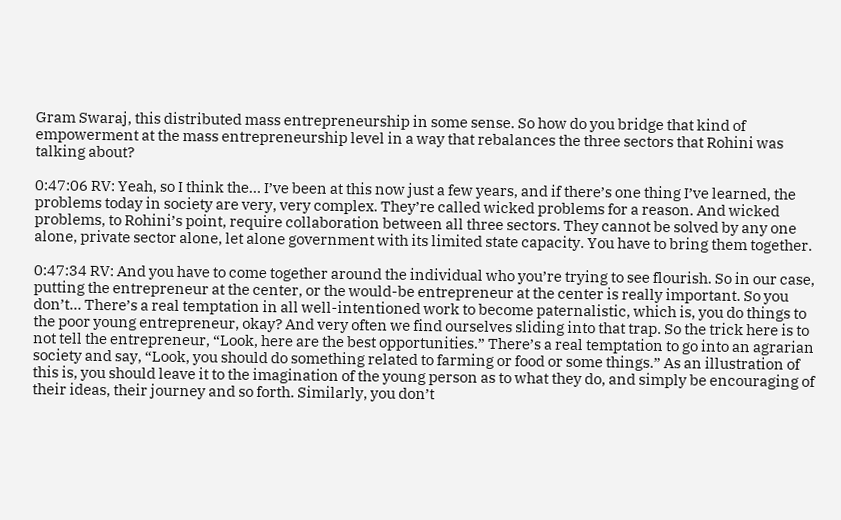Gram Swaraj, this distributed mass entrepreneurship in some sense. So how do you bridge that kind of empowerment at the mass entrepreneurship level in a way that rebalances the three sectors that Rohini was talking about?

0:47:06 RV: Yeah, so I think the… I’ve been at this now just a few years, and if there’s one thing I’ve learned, the problems today in society are very, very complex. They’re called wicked problems for a reason. And wicked problems, to Rohini’s point, require collaboration between all three sectors. They cannot be solved by any one alone, private sector alone, let alone government with its limited state capacity. You have to bring them together.

0:47:34 RV: And you have to come together around the individual who you’re trying to see flourish. So in our case, putting the entrepreneur at the center, or the would-be entrepreneur at the center is really important. So you don’t… There’s a real temptation in all well-intentioned work to become paternalistic, which is, you do things to the poor young entrepreneur, okay? And very often we find ourselves sliding into that trap. So the trick here is to not tell the entrepreneur, “Look, here are the best opportunities.” There’s a real temptation to go into an agrarian society and say, “Look, you should do something related to farming or food or some things.” As an illustration of this is, you should leave it to the imagination of the young person as to what they do, and simply be encouraging of their ideas, their journey and so forth. Similarly, you don’t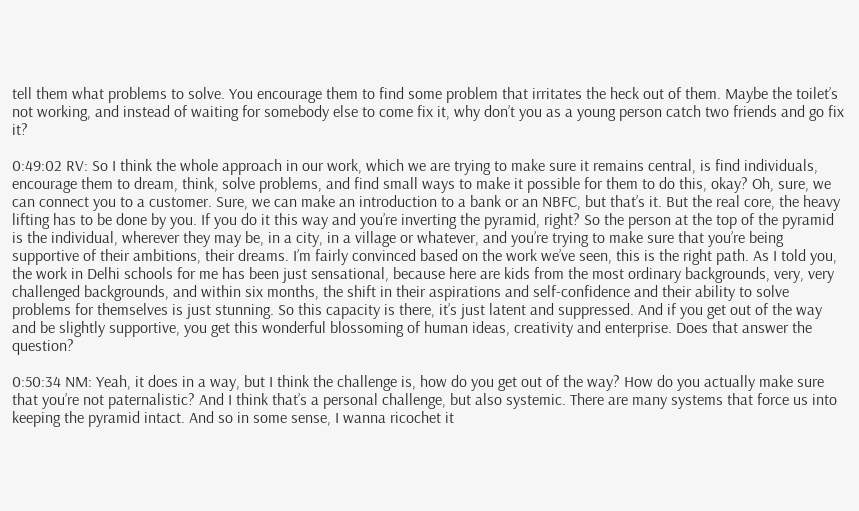tell them what problems to solve. You encourage them to find some problem that irritates the heck out of them. Maybe the toilet’s not working, and instead of waiting for somebody else to come fix it, why don’t you as a young person catch two friends and go fix it?

0:49:02 RV: So I think the whole approach in our work, which we are trying to make sure it remains central, is find individuals, encourage them to dream, think, solve problems, and find small ways to make it possible for them to do this, okay? Oh, sure, we can connect you to a customer. Sure, we can make an introduction to a bank or an NBFC, but that’s it. But the real core, the heavy lifting has to be done by you. If you do it this way and you’re inverting the pyramid, right? So the person at the top of the pyramid is the individual, wherever they may be, in a city, in a village or whatever, and you’re trying to make sure that you’re being supportive of their ambitions, their dreams. I’m fairly convinced based on the work we’ve seen, this is the right path. As I told you, the work in Delhi schools for me has been just sensational, because here are kids from the most ordinary backgrounds, very, very challenged backgrounds, and within six months, the shift in their aspirations and self-confidence and their ability to solve problems for themselves is just stunning. So this capacity is there, it’s just latent and suppressed. And if you get out of the way and be slightly supportive, you get this wonderful blossoming of human ideas, creativity and enterprise. Does that answer the question?

0:50:34 NM: Yeah, it does in a way, but I think the challenge is, how do you get out of the way? How do you actually make sure that you’re not paternalistic? And I think that’s a personal challenge, but also systemic. There are many systems that force us into keeping the pyramid intact. And so in some sense, I wanna ricochet it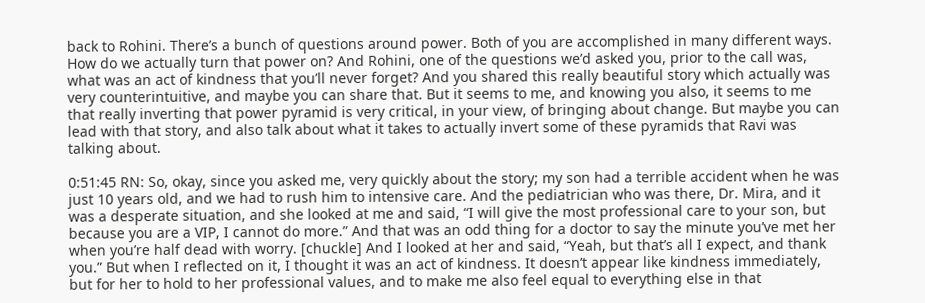back to Rohini. There’s a bunch of questions around power. Both of you are accomplished in many different ways. How do we actually turn that power on? And Rohini, one of the questions we’d asked you, prior to the call was, what was an act of kindness that you’ll never forget? And you shared this really beautiful story which actually was very counterintuitive, and maybe you can share that. But it seems to me, and knowing you also, it seems to me that really inverting that power pyramid is very critical, in your view, of bringing about change. But maybe you can lead with that story, and also talk about what it takes to actually invert some of these pyramids that Ravi was talking about.

0:51:45 RN: So, okay, since you asked me, very quickly about the story; my son had a terrible accident when he was just 10 years old, and we had to rush him to intensive care. And the pediatrician who was there, Dr. Mira, and it was a desperate situation, and she looked at me and said, “I will give the most professional care to your son, but because you are a VIP, I cannot do more.” And that was an odd thing for a doctor to say the minute you’ve met her when you’re half dead with worry. [chuckle] And I looked at her and said, “Yeah, but that’s all I expect, and thank you.” But when I reflected on it, I thought it was an act of kindness. It doesn’t appear like kindness immediately, but for her to hold to her professional values, and to make me also feel equal to everything else in that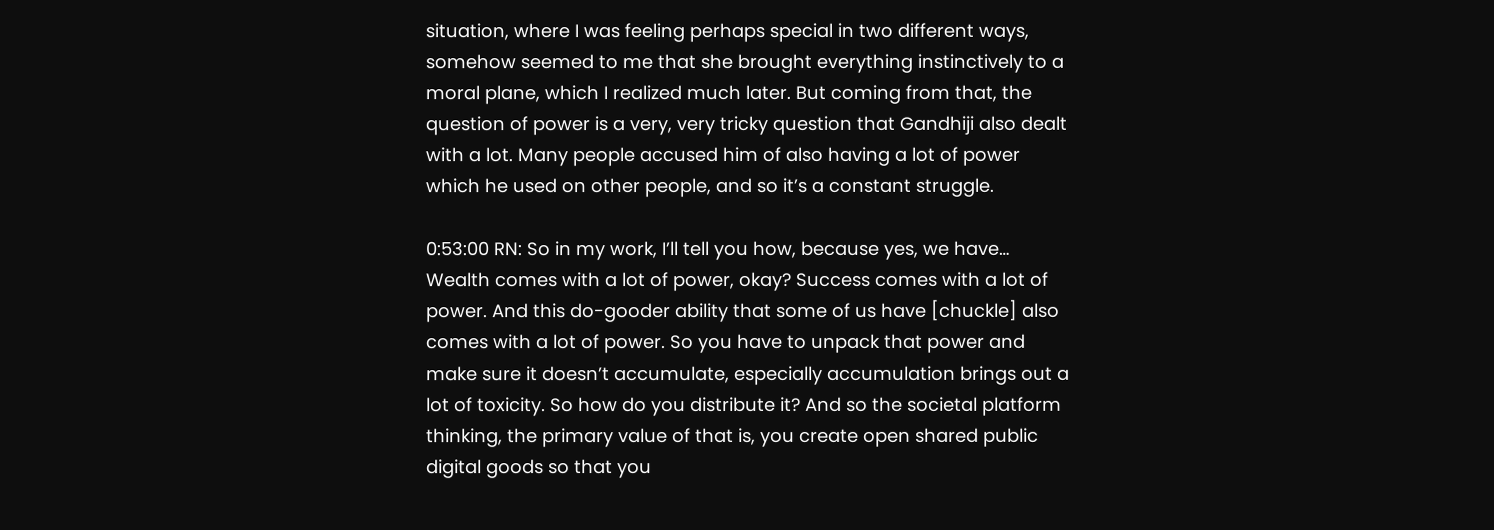situation, where I was feeling perhaps special in two different ways, somehow seemed to me that she brought everything instinctively to a moral plane, which I realized much later. But coming from that, the question of power is a very, very tricky question that Gandhiji also dealt with a lot. Many people accused him of also having a lot of power which he used on other people, and so it’s a constant struggle.

0:53:00 RN: So in my work, I’ll tell you how, because yes, we have… Wealth comes with a lot of power, okay? Success comes with a lot of power. And this do-gooder ability that some of us have [chuckle] also comes with a lot of power. So you have to unpack that power and make sure it doesn’t accumulate, especially accumulation brings out a lot of toxicity. So how do you distribute it? And so the societal platform thinking, the primary value of that is, you create open shared public digital goods so that you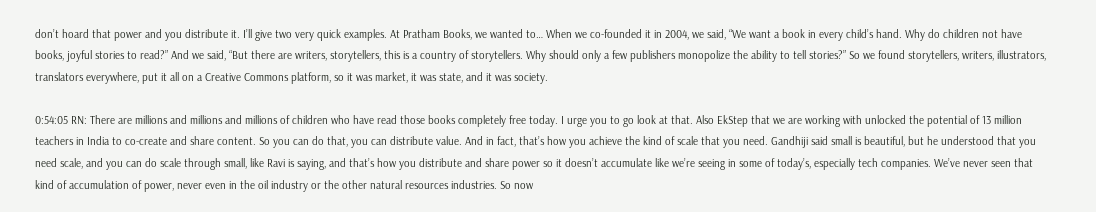don’t hoard that power and you distribute it. I’ll give two very quick examples. At Pratham Books, we wanted to… When we co-founded it in 2004, we said, “We want a book in every child’s hand. Why do children not have books, joyful stories to read?” And we said, “But there are writers, storytellers, this is a country of storytellers. Why should only a few publishers monopolize the ability to tell stories?” So we found storytellers, writers, illustrators, translators everywhere, put it all on a Creative Commons platform, so it was market, it was state, and it was society.

0:54:05 RN: There are millions and millions and millions of children who have read those books completely free today. I urge you to go look at that. Also EkStep that we are working with unlocked the potential of 13 million teachers in India to co-create and share content. So you can do that, you can distribute value. And in fact, that’s how you achieve the kind of scale that you need. Gandhiji said small is beautiful, but he understood that you need scale, and you can do scale through small, like Ravi is saying, and that’s how you distribute and share power so it doesn’t accumulate like we’re seeing in some of today’s, especially tech companies. We’ve never seen that kind of accumulation of power, never even in the oil industry or the other natural resources industries. So now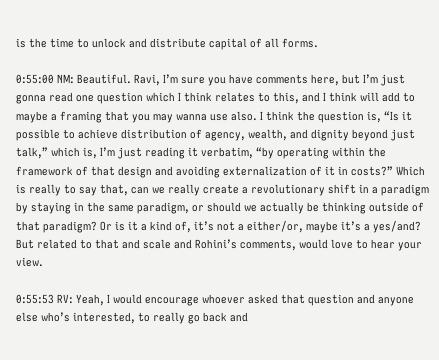is the time to unlock and distribute capital of all forms.

0:55:00 NM: Beautiful. Ravi, I’m sure you have comments here, but I’m just gonna read one question which I think relates to this, and I think will add to maybe a framing that you may wanna use also. I think the question is, “Is it possible to achieve distribution of agency, wealth, and dignity beyond just talk,” which is, I’m just reading it verbatim, “by operating within the framework of that design and avoiding externalization of it in costs?” Which is really to say that, can we really create a revolutionary shift in a paradigm by staying in the same paradigm, or should we actually be thinking outside of that paradigm? Or is it a kind of, it’s not a either/or, maybe it’s a yes/and? But related to that and scale and Rohini’s comments, would love to hear your view.

0:55:53 RV: Yeah, I would encourage whoever asked that question and anyone else who’s interested, to really go back and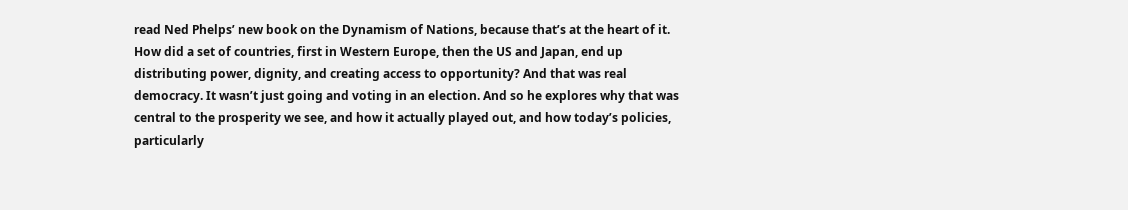read Ned Phelps’ new book on the Dynamism of Nations, because that’s at the heart of it. How did a set of countries, first in Western Europe, then the US and Japan, end up distributing power, dignity, and creating access to opportunity? And that was real democracy. It wasn’t just going and voting in an election. And so he explores why that was central to the prosperity we see, and how it actually played out, and how today’s policies, particularly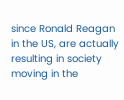since Ronald Reagan in the US, are actually resulting in society moving in the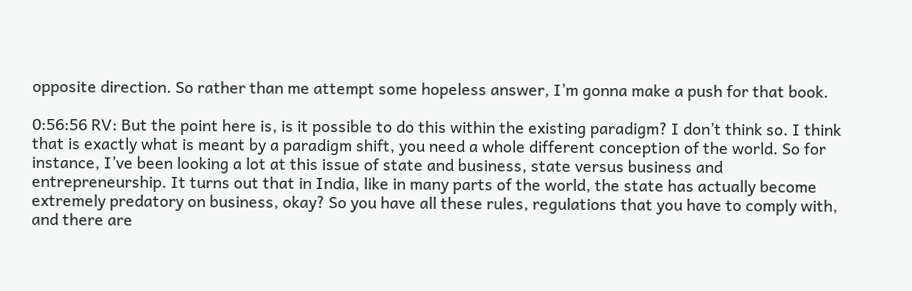opposite direction. So rather than me attempt some hopeless answer, I’m gonna make a push for that book.

0:56:56 RV: But the point here is, is it possible to do this within the existing paradigm? I don’t think so. I think that is exactly what is meant by a paradigm shift, you need a whole different conception of the world. So for instance, I’ve been looking a lot at this issue of state and business, state versus business and entrepreneurship. It turns out that in India, like in many parts of the world, the state has actually become extremely predatory on business, okay? So you have all these rules, regulations that you have to comply with, and there are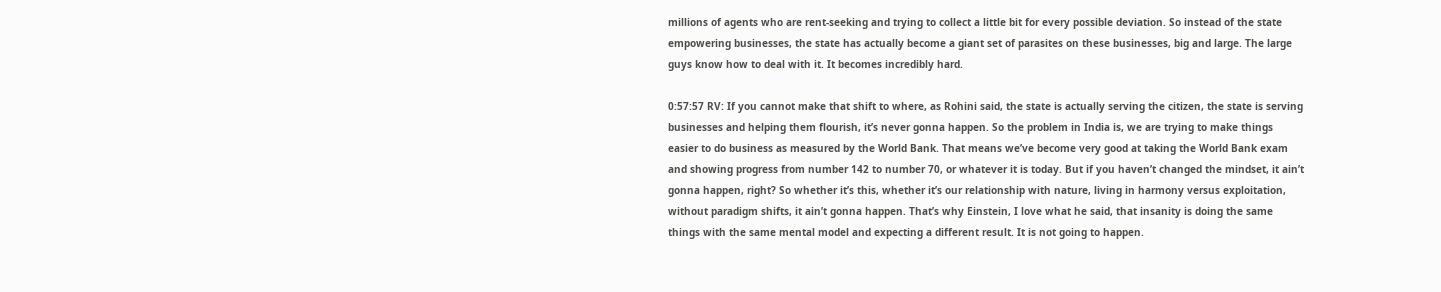millions of agents who are rent-seeking and trying to collect a little bit for every possible deviation. So instead of the state empowering businesses, the state has actually become a giant set of parasites on these businesses, big and large. The large guys know how to deal with it. It becomes incredibly hard.

0:57:57 RV: If you cannot make that shift to where, as Rohini said, the state is actually serving the citizen, the state is serving businesses and helping them flourish, it’s never gonna happen. So the problem in India is, we are trying to make things easier to do business as measured by the World Bank. That means we’ve become very good at taking the World Bank exam and showing progress from number 142 to number 70, or whatever it is today. But if you haven’t changed the mindset, it ain’t gonna happen, right? So whether it’s this, whether it’s our relationship with nature, living in harmony versus exploitation, without paradigm shifts, it ain’t gonna happen. That’s why Einstein, I love what he said, that insanity is doing the same things with the same mental model and expecting a different result. It is not going to happen.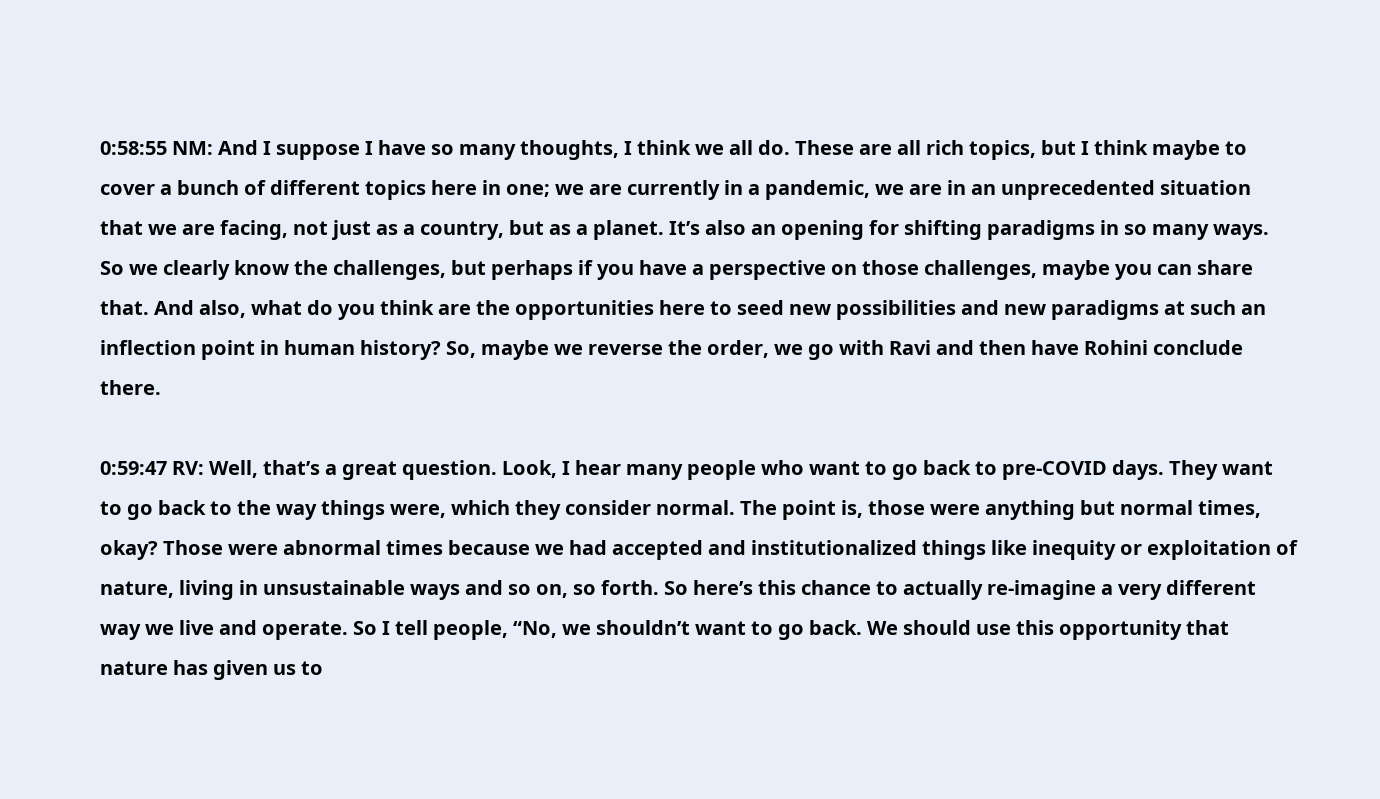0:58:55 NM: And I suppose I have so many thoughts, I think we all do. These are all rich topics, but I think maybe to cover a bunch of different topics here in one; we are currently in a pandemic, we are in an unprecedented situation that we are facing, not just as a country, but as a planet. It’s also an opening for shifting paradigms in so many ways. So we clearly know the challenges, but perhaps if you have a perspective on those challenges, maybe you can share that. And also, what do you think are the opportunities here to seed new possibilities and new paradigms at such an inflection point in human history? So, maybe we reverse the order, we go with Ravi and then have Rohini conclude there.

0:59:47 RV: Well, that’s a great question. Look, I hear many people who want to go back to pre-COVID days. They want to go back to the way things were, which they consider normal. The point is, those were anything but normal times, okay? Those were abnormal times because we had accepted and institutionalized things like inequity or exploitation of nature, living in unsustainable ways and so on, so forth. So here’s this chance to actually re-imagine a very different way we live and operate. So I tell people, “No, we shouldn’t want to go back. We should use this opportunity that nature has given us to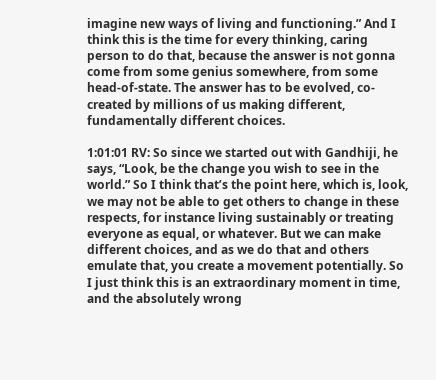imagine new ways of living and functioning.” And I think this is the time for every thinking, caring person to do that, because the answer is not gonna come from some genius somewhere, from some head-of-state. The answer has to be evolved, co-created by millions of us making different, fundamentally different choices.

1:01:01 RV: So since we started out with Gandhiji, he says, “Look, be the change you wish to see in the world.” So I think that’s the point here, which is, look, we may not be able to get others to change in these respects, for instance living sustainably or treating everyone as equal, or whatever. But we can make different choices, and as we do that and others emulate that, you create a movement potentially. So I just think this is an extraordinary moment in time, and the absolutely wrong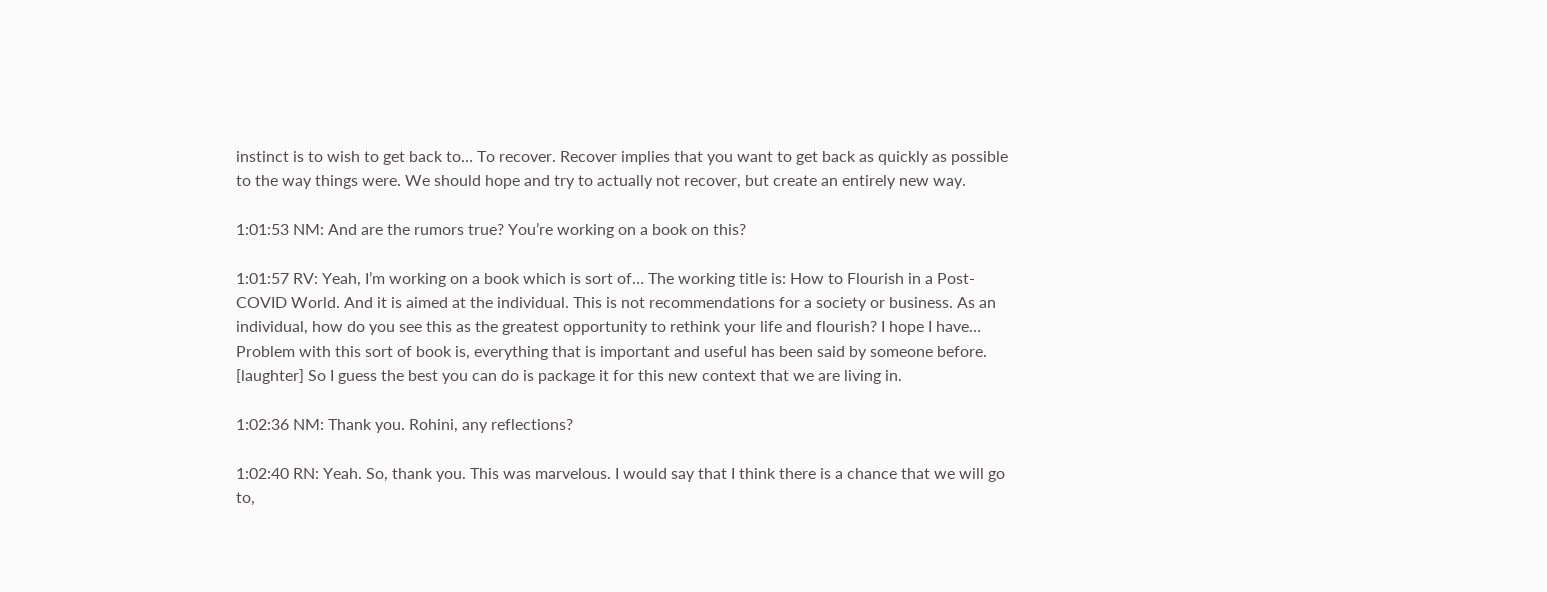instinct is to wish to get back to… To recover. Recover implies that you want to get back as quickly as possible to the way things were. We should hope and try to actually not recover, but create an entirely new way.

1:01:53 NM: And are the rumors true? You’re working on a book on this?

1:01:57 RV: Yeah, I’m working on a book which is sort of… The working title is: How to Flourish in a Post-COVID World. And it is aimed at the individual. This is not recommendations for a society or business. As an individual, how do you see this as the greatest opportunity to rethink your life and flourish? I hope I have… Problem with this sort of book is, everything that is important and useful has been said by someone before. [laughter] So I guess the best you can do is package it for this new context that we are living in.

1:02:36 NM: Thank you. Rohini, any reflections?

1:02:40 RN: Yeah. So, thank you. This was marvelous. I would say that I think there is a chance that we will go to,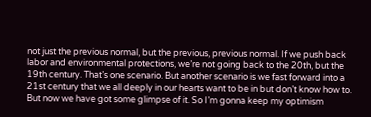not just the previous normal, but the previous, previous normal. If we push back labor and environmental protections, we’re not going back to the 20th, but the 19th century. That’s one scenario. But another scenario is we fast forward into a 21st century that we all deeply in our hearts want to be in but don’t know how to. But now we have got some glimpse of it. So I’m gonna keep my optimism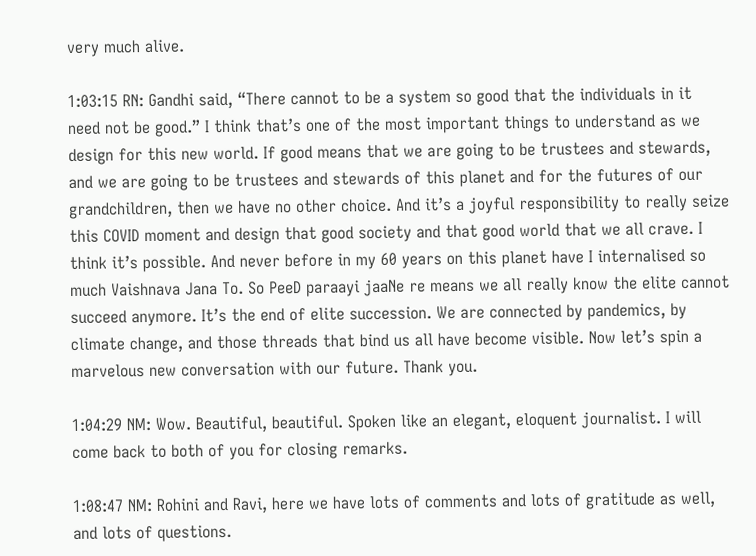very much alive.

1:03:15 RN: Gandhi said, “There cannot to be a system so good that the individuals in it need not be good.” I think that’s one of the most important things to understand as we design for this new world. If good means that we are going to be trustees and stewards, and we are going to be trustees and stewards of this planet and for the futures of our grandchildren, then we have no other choice. And it’s a joyful responsibility to really seize this COVID moment and design that good society and that good world that we all crave. I think it’s possible. And never before in my 60 years on this planet have I internalised so much Vaishnava Jana To. So PeeD paraayi jaaNe re means we all really know the elite cannot succeed anymore. It’s the end of elite succession. We are connected by pandemics, by climate change, and those threads that bind us all have become visible. Now let’s spin a marvelous new conversation with our future. Thank you.

1:04:29 NM: Wow. Beautiful, beautiful. Spoken like an elegant, eloquent journalist. I will come back to both of you for closing remarks.

1:08:47 NM: Rohini and Ravi, here we have lots of comments and lots of gratitude as well, and lots of questions.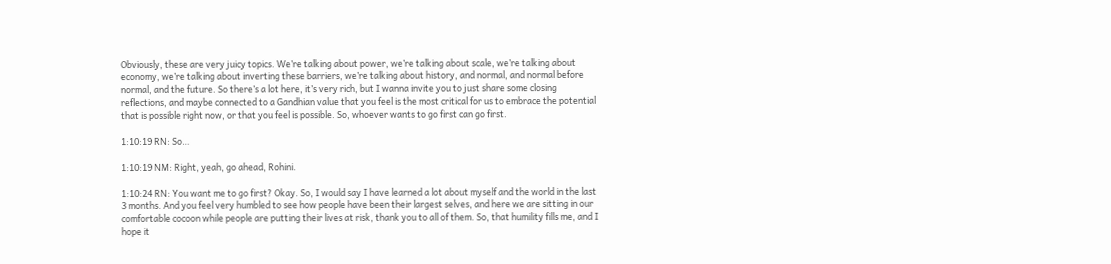Obviously, these are very juicy topics. We’re talking about power, we’re talking about scale, we’re talking about economy, we’re talking about inverting these barriers, we’re talking about history, and normal, and normal before normal, and the future. So there’s a lot here, it’s very rich, but I wanna invite you to just share some closing reflections, and maybe connected to a Gandhian value that you feel is the most critical for us to embrace the potential that is possible right now, or that you feel is possible. So, whoever wants to go first can go first.

1:10:19 RN: So…

1:10:19 NM: Right, yeah, go ahead, Rohini.

1:10:24 RN: You want me to go first? Okay. So, I would say I have learned a lot about myself and the world in the last 3 months. And you feel very humbled to see how people have been their largest selves, and here we are sitting in our comfortable cocoon while people are putting their lives at risk, thank you to all of them. So, that humility fills me, and I hope it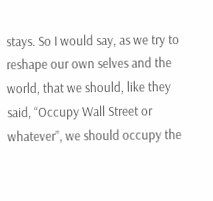stays. So I would say, as we try to reshape our own selves and the world, that we should, like they said, “Occupy Wall Street or whatever”, we should occupy the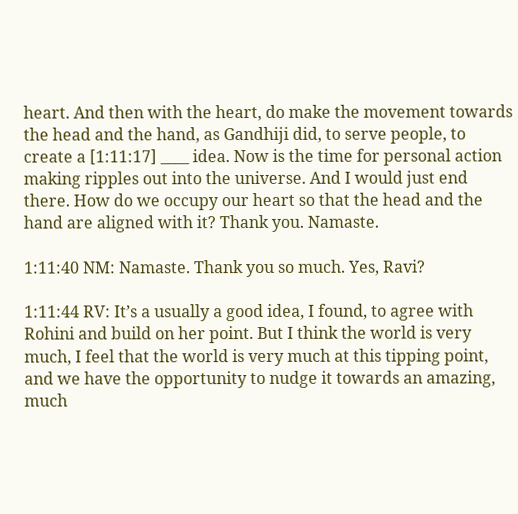heart. And then with the heart, do make the movement towards the head and the hand, as Gandhiji did, to serve people, to create a [1:11:17] ____ idea. Now is the time for personal action making ripples out into the universe. And I would just end there. How do we occupy our heart so that the head and the hand are aligned with it? Thank you. Namaste.

1:11:40 NM: Namaste. Thank you so much. Yes, Ravi?

1:11:44 RV: It’s a usually a good idea, I found, to agree with Rohini and build on her point. But I think the world is very much, I feel that the world is very much at this tipping point, and we have the opportunity to nudge it towards an amazing, much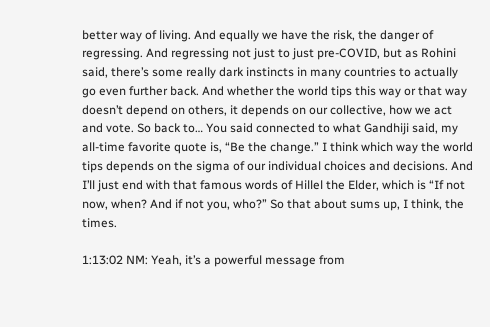better way of living. And equally we have the risk, the danger of regressing. And regressing not just to just pre-COVID, but as Rohini said, there’s some really dark instincts in many countries to actually go even further back. And whether the world tips this way or that way doesn’t depend on others, it depends on our collective, how we act and vote. So back to… You said connected to what Gandhiji said, my all-time favorite quote is, “Be the change.” I think which way the world tips depends on the sigma of our individual choices and decisions. And I’ll just end with that famous words of Hillel the Elder, which is “If not now, when? And if not you, who?” So that about sums up, I think, the times.

1:13:02 NM: Yeah, it’s a powerful message from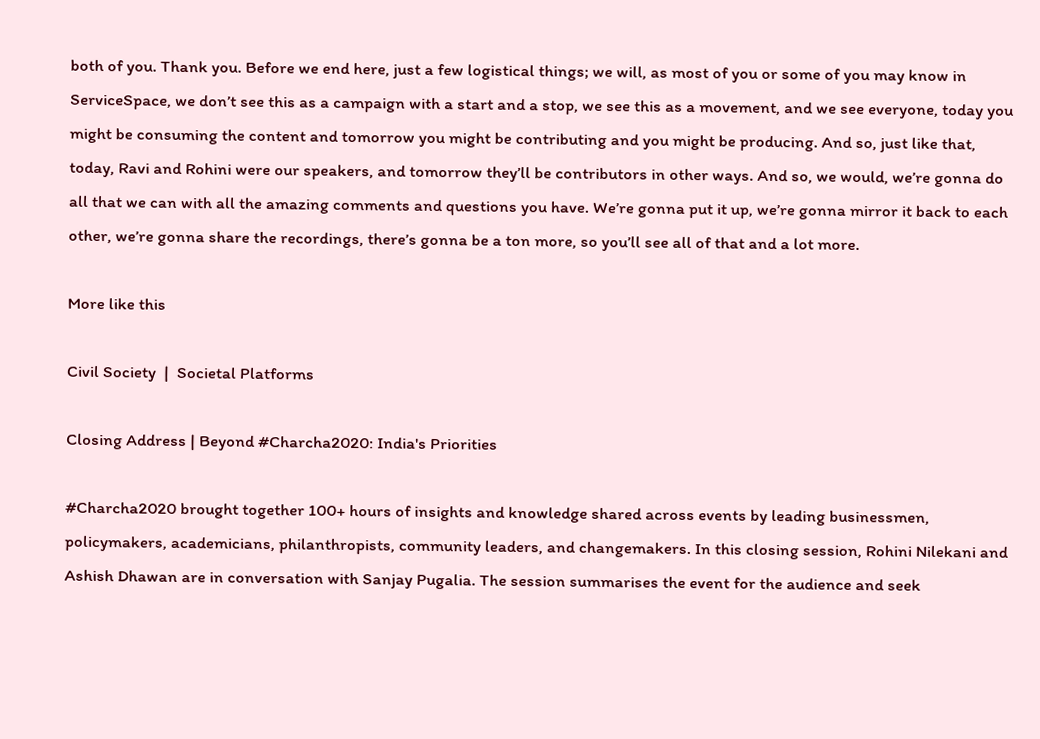both of you. Thank you. Before we end here, just a few logistical things; we will, as most of you or some of you may know in ServiceSpace, we don’t see this as a campaign with a start and a stop, we see this as a movement, and we see everyone, today you might be consuming the content and tomorrow you might be contributing and you might be producing. And so, just like that, today, Ravi and Rohini were our speakers, and tomorrow they’ll be contributors in other ways. And so, we would, we’re gonna do all that we can with all the amazing comments and questions you have. We’re gonna put it up, we’re gonna mirror it back to each other, we’re gonna share the recordings, there’s gonna be a ton more, so you’ll see all of that and a lot more.

More like this

Civil Society  |  Societal Platforms

Closing Address | Beyond #Charcha2020: India's Priorities

#Charcha2020 brought together 100+ hours of insights and knowledge shared across events by leading businessmen, policymakers, academicians, philanthropists, community leaders, and changemakers. In this closing session, Rohini Nilekani and Ashish Dhawan are in conversation with Sanjay Pugalia. The session summarises the event for the audience and seek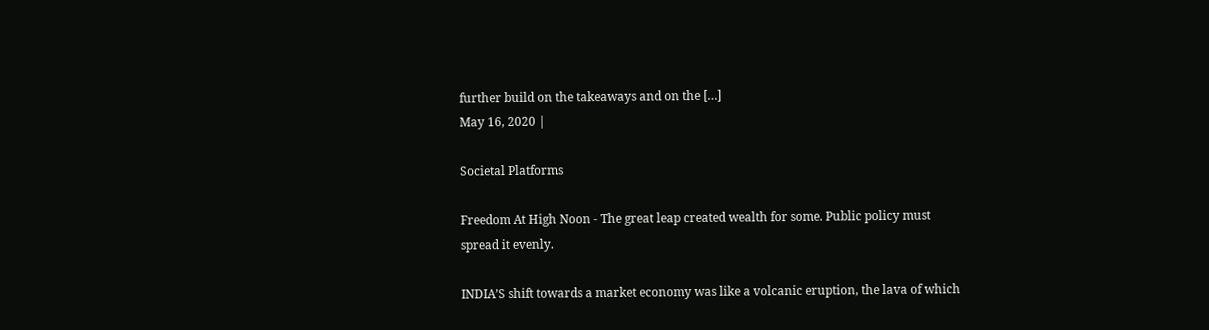further build on the takeaways and on the […]
May 16, 2020 |

Societal Platforms

Freedom At High Noon - The great leap created wealth for some. Public policy must spread it evenly.

INDIA’S shift towards a market economy was like a volcanic eruption, the lava of which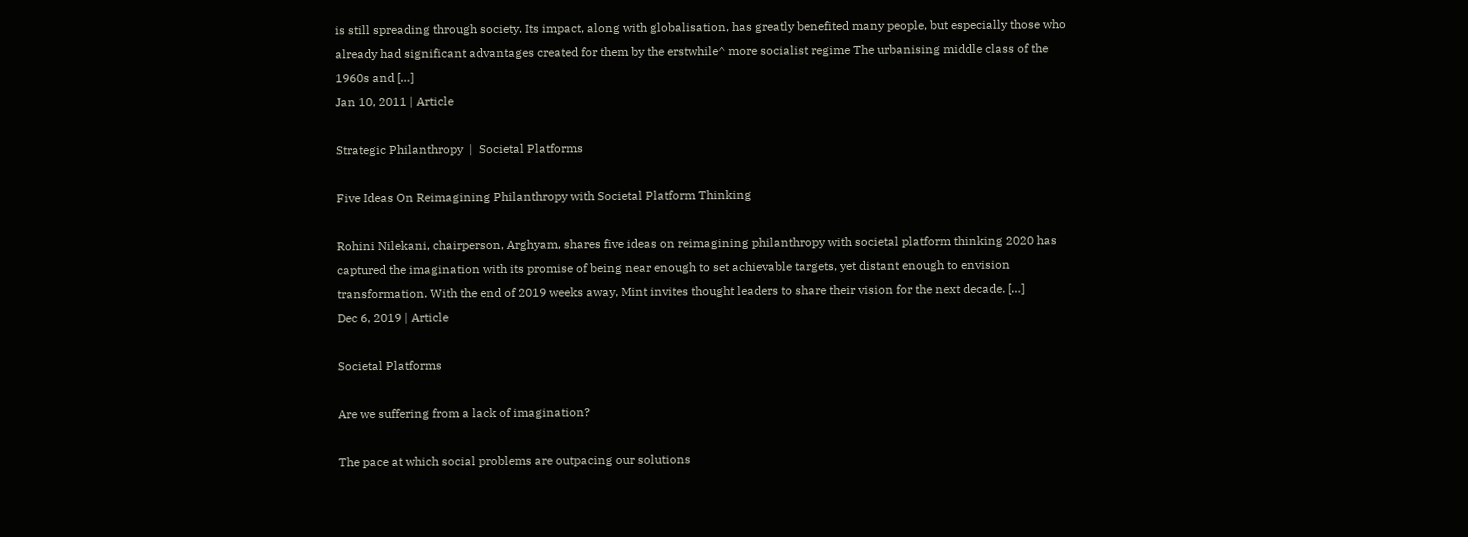is still spreading through society. Its impact, along with globalisation, has greatly benefited many people, but especially those who already had significant advantages created for them by the erstwhile^ more socialist regime The urbanising middle class of the 1960s and […]
Jan 10, 2011 | Article

Strategic Philanthropy  |  Societal Platforms

Five Ideas On Reimagining Philanthropy with Societal Platform Thinking

Rohini Nilekani, chairperson, Arghyam, shares five ideas on reimagining philanthropy with societal platform thinking 2020 has captured the imagination with its promise of being near enough to set achievable targets, yet distant enough to envision transformation. With the end of 2019 weeks away, Mint invites thought leaders to share their vision for the next decade. […]
Dec 6, 2019 | Article

Societal Platforms

Are we suffering from a lack of imagination?

The pace at which social problems are outpacing our solutions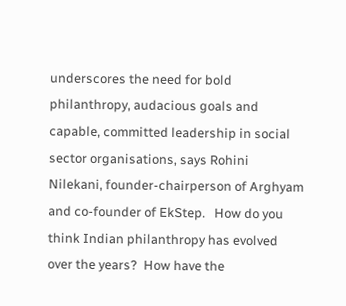underscores the need for bold philanthropy, audacious goals and capable, committed leadership in social sector organisations, says Rohini Nilekani, founder-chairperson of Arghyam and co-founder of EkStep.   How do you think Indian philanthropy has evolved over the years?  How have the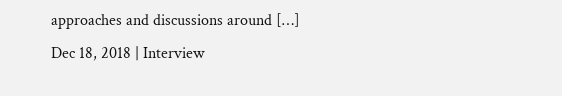approaches and discussions around […]
Dec 18, 2018 | Interview